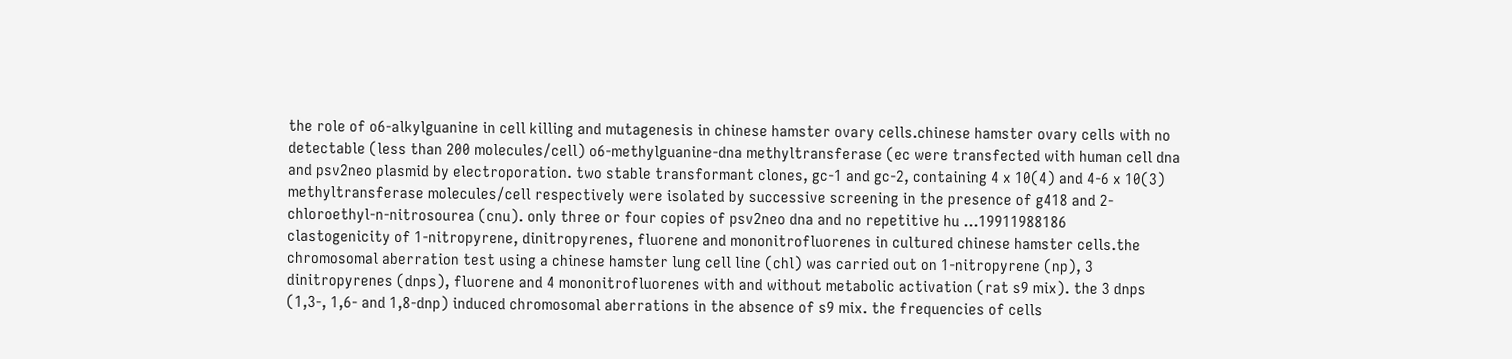the role of o6-alkylguanine in cell killing and mutagenesis in chinese hamster ovary cells.chinese hamster ovary cells with no detectable (less than 200 molecules/cell) o6-methylguanine-dna methyltransferase (ec were transfected with human cell dna and psv2neo plasmid by electroporation. two stable transformant clones, gc-1 and gc-2, containing 4 x 10(4) and 4-6 x 10(3) methyltransferase molecules/cell respectively were isolated by successive screening in the presence of g418 and 2-chloroethyl-n-nitrosourea (cnu). only three or four copies of psv2neo dna and no repetitive hu ...19911988186
clastogenicity of 1-nitropyrene, dinitropyrenes, fluorene and mononitrofluorenes in cultured chinese hamster cells.the chromosomal aberration test using a chinese hamster lung cell line (chl) was carried out on 1-nitropyrene (np), 3 dinitropyrenes (dnps), fluorene and 4 mononitrofluorenes with and without metabolic activation (rat s9 mix). the 3 dnps (1,3-, 1,6- and 1,8-dnp) induced chromosomal aberrations in the absence of s9 mix. the frequencies of cells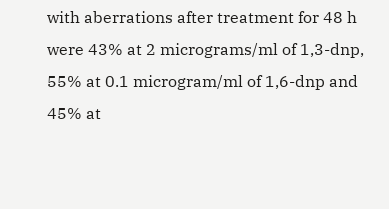with aberrations after treatment for 48 h were 43% at 2 micrograms/ml of 1,3-dnp, 55% at 0.1 microgram/ml of 1,6-dnp and 45% at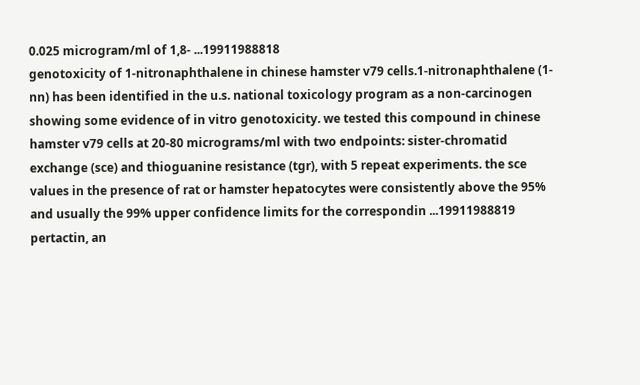0.025 microgram/ml of 1,8- ...19911988818
genotoxicity of 1-nitronaphthalene in chinese hamster v79 cells.1-nitronaphthalene (1-nn) has been identified in the u.s. national toxicology program as a non-carcinogen showing some evidence of in vitro genotoxicity. we tested this compound in chinese hamster v79 cells at 20-80 micrograms/ml with two endpoints: sister-chromatid exchange (sce) and thioguanine resistance (tgr), with 5 repeat experiments. the sce values in the presence of rat or hamster hepatocytes were consistently above the 95% and usually the 99% upper confidence limits for the correspondin ...19911988819
pertactin, an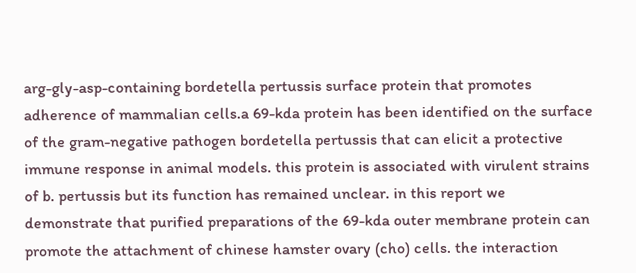arg-gly-asp-containing bordetella pertussis surface protein that promotes adherence of mammalian cells.a 69-kda protein has been identified on the surface of the gram-negative pathogen bordetella pertussis that can elicit a protective immune response in animal models. this protein is associated with virulent strains of b. pertussis but its function has remained unclear. in this report we demonstrate that purified preparations of the 69-kda outer membrane protein can promote the attachment of chinese hamster ovary (cho) cells. the interaction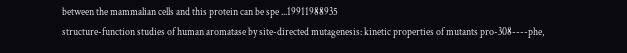between the mammalian cells and this protein can be spe ...19911988935
structure-function studies of human aromatase by site-directed mutagenesis: kinetic properties of mutants pro-308----phe,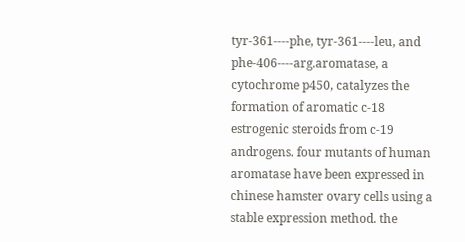tyr-361----phe, tyr-361----leu, and phe-406----arg.aromatase, a cytochrome p450, catalyzes the formation of aromatic c-18 estrogenic steroids from c-19 androgens. four mutants of human aromatase have been expressed in chinese hamster ovary cells using a stable expression method. the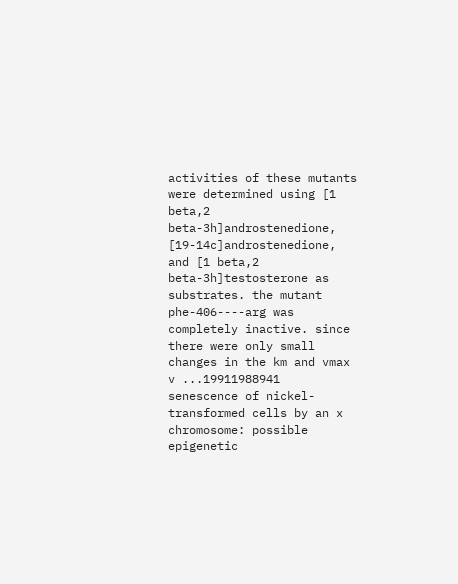activities of these mutants were determined using [1 beta,2 beta-3h]androstenedione, [19-14c]androstenedione, and [1 beta,2 beta-3h]testosterone as substrates. the mutant phe-406----arg was completely inactive. since there were only small changes in the km and vmax v ...19911988941
senescence of nickel-transformed cells by an x chromosome: possible epigenetic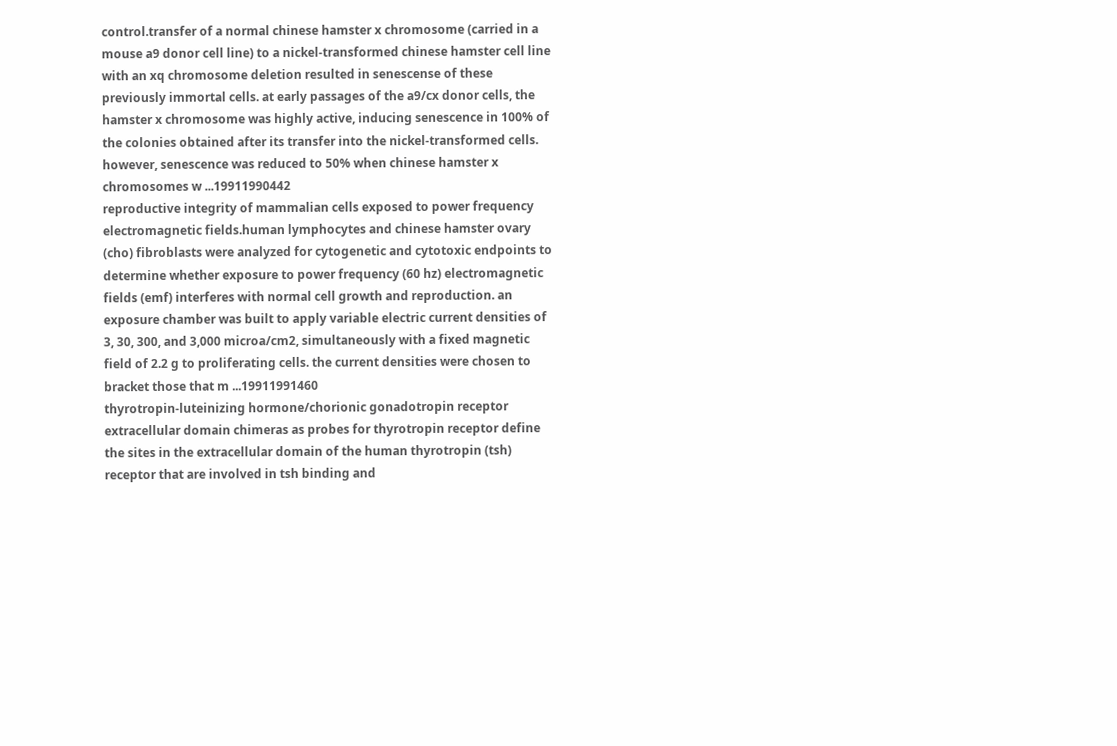control.transfer of a normal chinese hamster x chromosome (carried in a mouse a9 donor cell line) to a nickel-transformed chinese hamster cell line with an xq chromosome deletion resulted in senescense of these previously immortal cells. at early passages of the a9/cx donor cells, the hamster x chromosome was highly active, inducing senescence in 100% of the colonies obtained after its transfer into the nickel-transformed cells. however, senescence was reduced to 50% when chinese hamster x chromosomes w ...19911990442
reproductive integrity of mammalian cells exposed to power frequency electromagnetic fields.human lymphocytes and chinese hamster ovary (cho) fibroblasts were analyzed for cytogenetic and cytotoxic endpoints to determine whether exposure to power frequency (60 hz) electromagnetic fields (emf) interferes with normal cell growth and reproduction. an exposure chamber was built to apply variable electric current densities of 3, 30, 300, and 3,000 microa/cm2, simultaneously with a fixed magnetic field of 2.2 g to proliferating cells. the current densities were chosen to bracket those that m ...19911991460
thyrotropin-luteinizing hormone/chorionic gonadotropin receptor extracellular domain chimeras as probes for thyrotropin receptor define the sites in the extracellular domain of the human thyrotropin (tsh) receptor that are involved in tsh binding and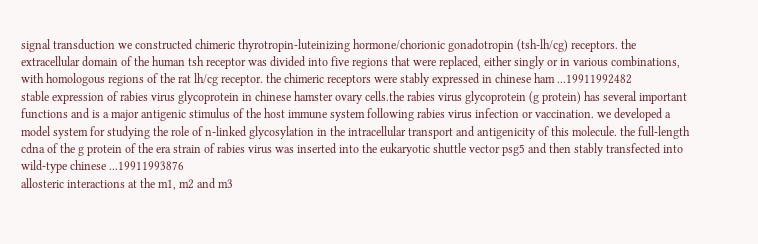signal transduction we constructed chimeric thyrotropin-luteinizing hormone/chorionic gonadotropin (tsh-lh/cg) receptors. the extracellular domain of the human tsh receptor was divided into five regions that were replaced, either singly or in various combinations, with homologous regions of the rat lh/cg receptor. the chimeric receptors were stably expressed in chinese ham ...19911992482
stable expression of rabies virus glycoprotein in chinese hamster ovary cells.the rabies virus glycoprotein (g protein) has several important functions and is a major antigenic stimulus of the host immune system following rabies virus infection or vaccination. we developed a model system for studying the role of n-linked glycosylation in the intracellular transport and antigenicity of this molecule. the full-length cdna of the g protein of the era strain of rabies virus was inserted into the eukaryotic shuttle vector psg5 and then stably transfected into wild-type chinese ...19911993876
allosteric interactions at the m1, m2 and m3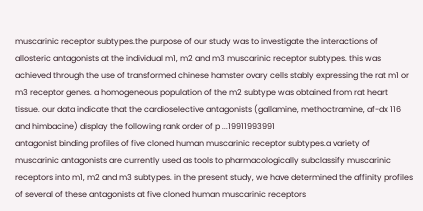muscarinic receptor subtypes.the purpose of our study was to investigate the interactions of allosteric antagonists at the individual m1, m2 and m3 muscarinic receptor subtypes. this was achieved through the use of transformed chinese hamster ovary cells stably expressing the rat m1 or m3 receptor genes. a homogeneous population of the m2 subtype was obtained from rat heart tissue. our data indicate that the cardioselective antagonists (gallamine, methoctramine, af-dx 116 and himbacine) display the following rank order of p ...19911993991
antagonist binding profiles of five cloned human muscarinic receptor subtypes.a variety of muscarinic antagonists are currently used as tools to pharmacologically subclassify muscarinic receptors into m1, m2 and m3 subtypes. in the present study, we have determined the affinity profiles of several of these antagonists at five cloned human muscarinic receptors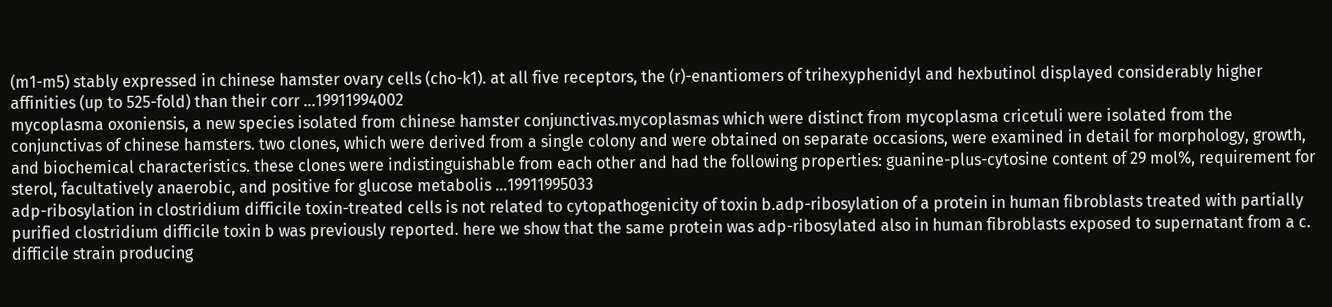(m1-m5) stably expressed in chinese hamster ovary cells (cho-k1). at all five receptors, the (r)-enantiomers of trihexyphenidyl and hexbutinol displayed considerably higher affinities (up to 525-fold) than their corr ...19911994002
mycoplasma oxoniensis, a new species isolated from chinese hamster conjunctivas.mycoplasmas which were distinct from mycoplasma cricetuli were isolated from the conjunctivas of chinese hamsters. two clones, which were derived from a single colony and were obtained on separate occasions, were examined in detail for morphology, growth, and biochemical characteristics. these clones were indistinguishable from each other and had the following properties: guanine-plus-cytosine content of 29 mol%, requirement for sterol, facultatively anaerobic, and positive for glucose metabolis ...19911995033
adp-ribosylation in clostridium difficile toxin-treated cells is not related to cytopathogenicity of toxin b.adp-ribosylation of a protein in human fibroblasts treated with partially purified clostridium difficile toxin b was previously reported. here we show that the same protein was adp-ribosylated also in human fibroblasts exposed to supernatant from a c. difficile strain producing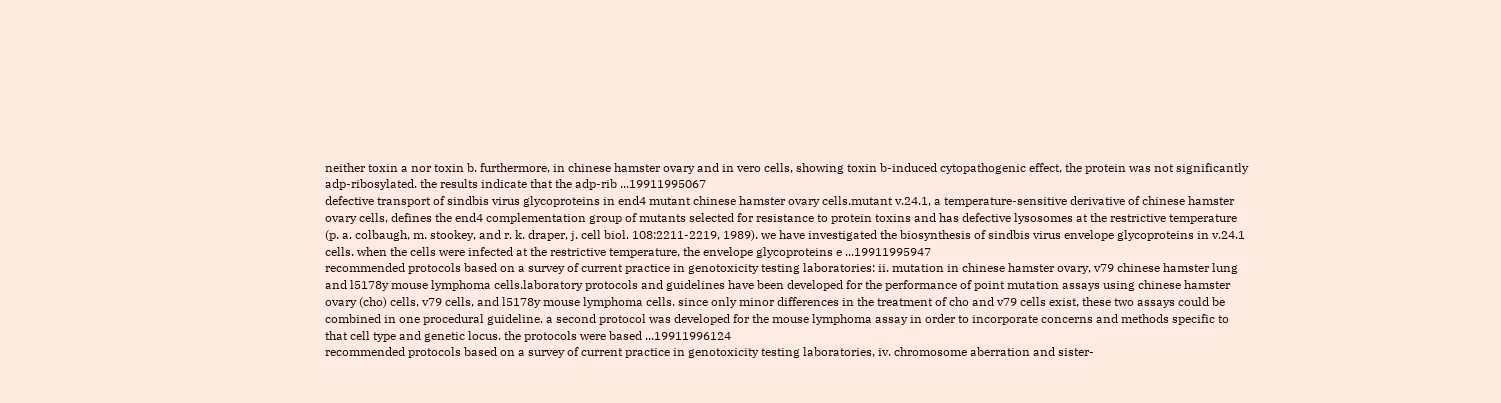neither toxin a nor toxin b. furthermore, in chinese hamster ovary and in vero cells, showing toxin b-induced cytopathogenic effect, the protein was not significantly adp-ribosylated. the results indicate that the adp-rib ...19911995067
defective transport of sindbis virus glycoproteins in end4 mutant chinese hamster ovary cells.mutant v.24.1, a temperature-sensitive derivative of chinese hamster ovary cells, defines the end4 complementation group of mutants selected for resistance to protein toxins and has defective lysosomes at the restrictive temperature (p. a. colbaugh, m. stookey, and r. k. draper, j. cell biol. 108:2211-2219, 1989). we have investigated the biosynthesis of sindbis virus envelope glycoproteins in v.24.1 cells. when the cells were infected at the restrictive temperature, the envelope glycoproteins e ...19911995947
recommended protocols based on a survey of current practice in genotoxicity testing laboratories: ii. mutation in chinese hamster ovary, v79 chinese hamster lung and l5178y mouse lymphoma cells.laboratory protocols and guidelines have been developed for the performance of point mutation assays using chinese hamster ovary (cho) cells, v79 cells, and l5178y mouse lymphoma cells. since only minor differences in the treatment of cho and v79 cells exist, these two assays could be combined in one procedural guideline. a second protocol was developed for the mouse lymphoma assay in order to incorporate concerns and methods specific to that cell type and genetic locus. the protocols were based ...19911996124
recommended protocols based on a survey of current practice in genotoxicity testing laboratories, iv. chromosome aberration and sister-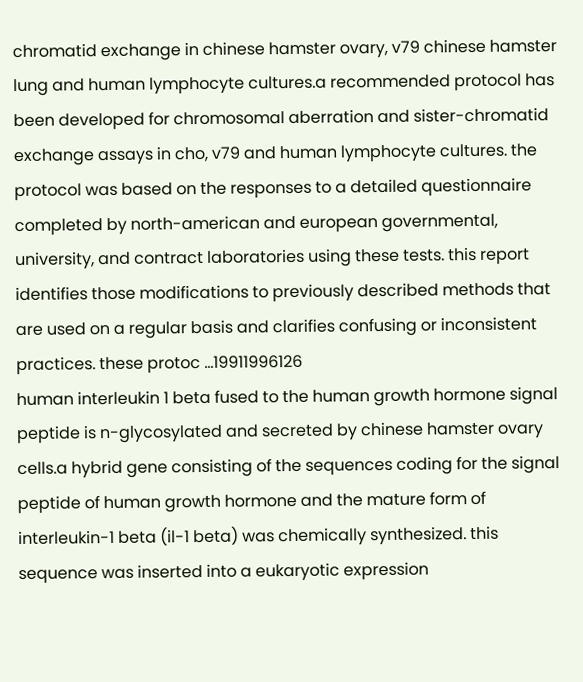chromatid exchange in chinese hamster ovary, v79 chinese hamster lung and human lymphocyte cultures.a recommended protocol has been developed for chromosomal aberration and sister-chromatid exchange assays in cho, v79 and human lymphocyte cultures. the protocol was based on the responses to a detailed questionnaire completed by north-american and european governmental, university, and contract laboratories using these tests. this report identifies those modifications to previously described methods that are used on a regular basis and clarifies confusing or inconsistent practices. these protoc ...19911996126
human interleukin 1 beta fused to the human growth hormone signal peptide is n-glycosylated and secreted by chinese hamster ovary cells.a hybrid gene consisting of the sequences coding for the signal peptide of human growth hormone and the mature form of interleukin-1 beta (il-1 beta) was chemically synthesized. this sequence was inserted into a eukaryotic expression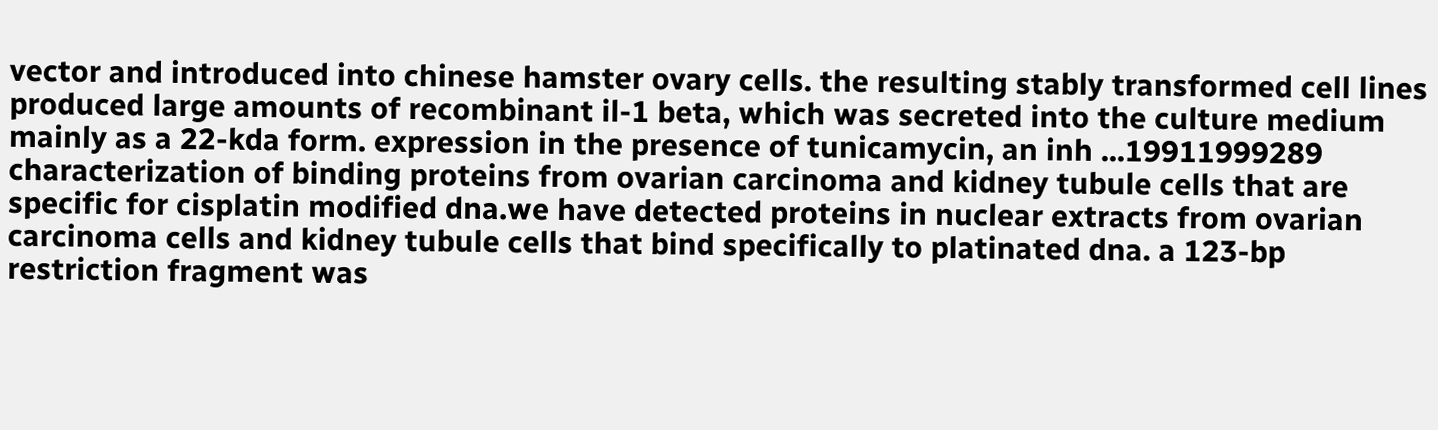vector and introduced into chinese hamster ovary cells. the resulting stably transformed cell lines produced large amounts of recombinant il-1 beta, which was secreted into the culture medium mainly as a 22-kda form. expression in the presence of tunicamycin, an inh ...19911999289
characterization of binding proteins from ovarian carcinoma and kidney tubule cells that are specific for cisplatin modified dna.we have detected proteins in nuclear extracts from ovarian carcinoma cells and kidney tubule cells that bind specifically to platinated dna. a 123-bp restriction fragment was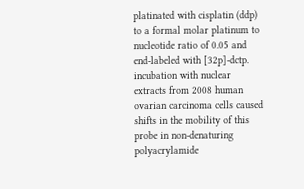platinated with cisplatin (ddp) to a formal molar platinum to nucleotide ratio of 0.05 and end-labeled with [32p]-dctp. incubation with nuclear extracts from 2008 human ovarian carcinoma cells caused shifts in the mobility of this probe in non-denaturing polyacrylamide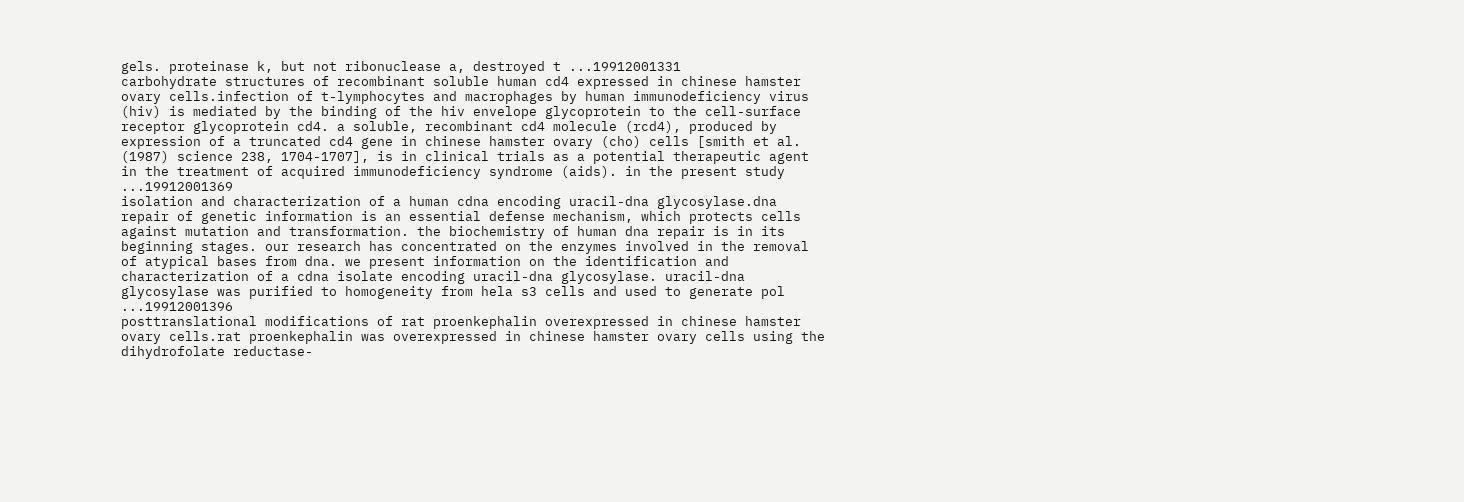gels. proteinase k, but not ribonuclease a, destroyed t ...19912001331
carbohydrate structures of recombinant soluble human cd4 expressed in chinese hamster ovary cells.infection of t-lymphocytes and macrophages by human immunodeficiency virus (hiv) is mediated by the binding of the hiv envelope glycoprotein to the cell-surface receptor glycoprotein cd4. a soluble, recombinant cd4 molecule (rcd4), produced by expression of a truncated cd4 gene in chinese hamster ovary (cho) cells [smith et al. (1987) science 238, 1704-1707], is in clinical trials as a potential therapeutic agent in the treatment of acquired immunodeficiency syndrome (aids). in the present study ...19912001369
isolation and characterization of a human cdna encoding uracil-dna glycosylase.dna repair of genetic information is an essential defense mechanism, which protects cells against mutation and transformation. the biochemistry of human dna repair is in its beginning stages. our research has concentrated on the enzymes involved in the removal of atypical bases from dna. we present information on the identification and characterization of a cdna isolate encoding uracil-dna glycosylase. uracil-dna glycosylase was purified to homogeneity from hela s3 cells and used to generate pol ...19912001396
posttranslational modifications of rat proenkephalin overexpressed in chinese hamster ovary cells.rat proenkephalin was overexpressed in chinese hamster ovary cells using the dihydrofolate reductase-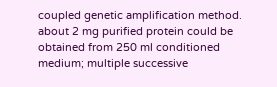coupled genetic amplification method. about 2 mg purified protein could be obtained from 250 ml conditioned medium; multiple successive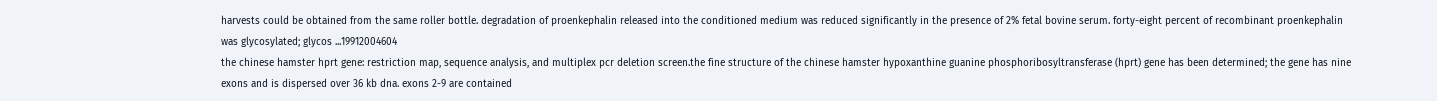harvests could be obtained from the same roller bottle. degradation of proenkephalin released into the conditioned medium was reduced significantly in the presence of 2% fetal bovine serum. forty-eight percent of recombinant proenkephalin was glycosylated; glycos ...19912004604
the chinese hamster hprt gene: restriction map, sequence analysis, and multiplex pcr deletion screen.the fine structure of the chinese hamster hypoxanthine guanine phosphoribosyltransferase (hprt) gene has been determined; the gene has nine exons and is dispersed over 36 kb dna. exons 2-9 are contained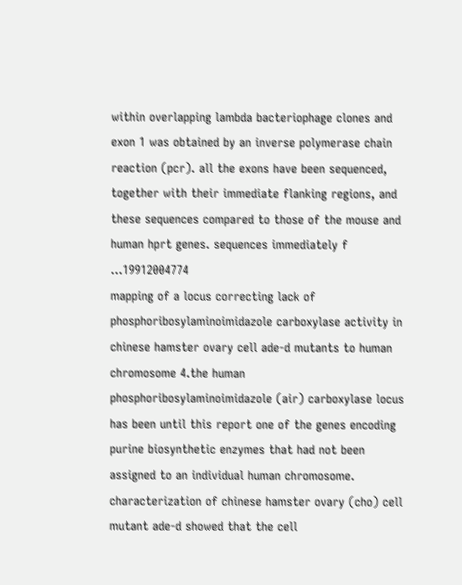within overlapping lambda bacteriophage clones and exon 1 was obtained by an inverse polymerase chain reaction (pcr). all the exons have been sequenced, together with their immediate flanking regions, and these sequences compared to those of the mouse and human hprt genes. sequences immediately f ...19912004774
mapping of a locus correcting lack of phosphoribosylaminoimidazole carboxylase activity in chinese hamster ovary cell ade-d mutants to human chromosome 4.the human phosphoribosylaminoimidazole (air) carboxylase locus has been until this report one of the genes encoding purine biosynthetic enzymes that had not been assigned to an individual human chromosome. characterization of chinese hamster ovary (cho) cell mutant ade-d showed that the cell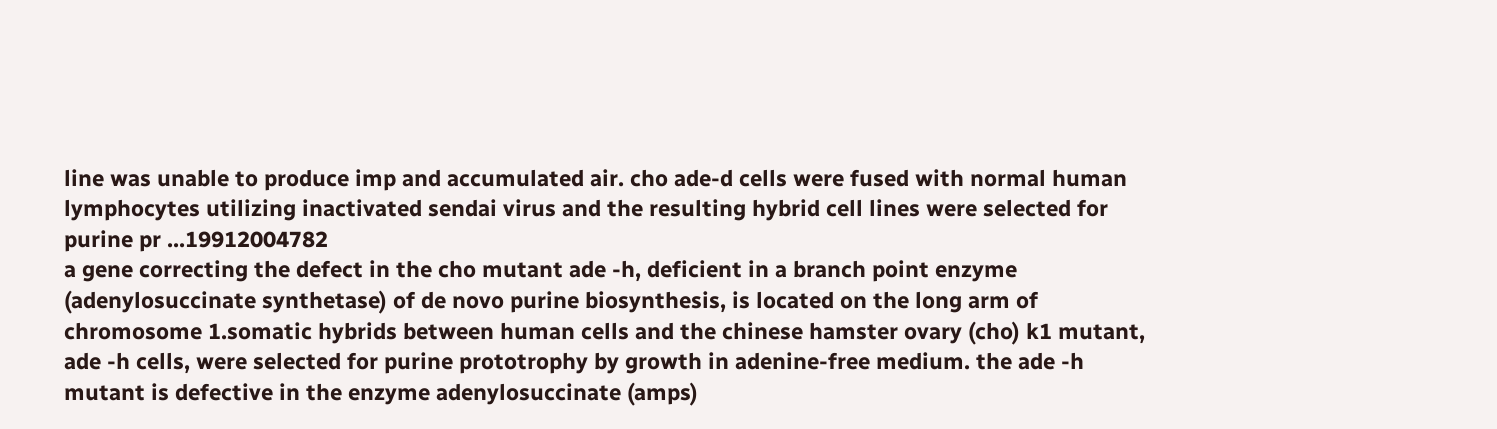line was unable to produce imp and accumulated air. cho ade-d cells were fused with normal human lymphocytes utilizing inactivated sendai virus and the resulting hybrid cell lines were selected for purine pr ...19912004782
a gene correcting the defect in the cho mutant ade -h, deficient in a branch point enzyme (adenylosuccinate synthetase) of de novo purine biosynthesis, is located on the long arm of chromosome 1.somatic hybrids between human cells and the chinese hamster ovary (cho) k1 mutant, ade -h cells, were selected for purine prototrophy by growth in adenine-free medium. the ade -h mutant is defective in the enzyme adenylosuccinate (amps)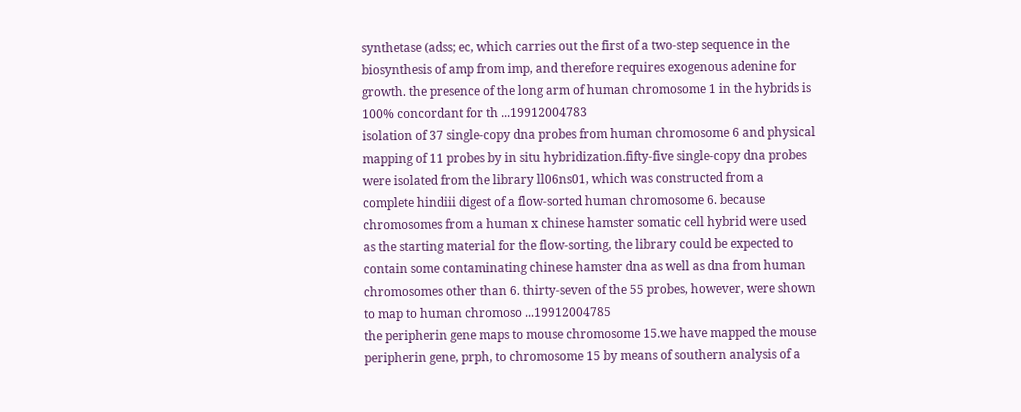synthetase (adss; ec, which carries out the first of a two-step sequence in the biosynthesis of amp from imp, and therefore requires exogenous adenine for growth. the presence of the long arm of human chromosome 1 in the hybrids is 100% concordant for th ...19912004783
isolation of 37 single-copy dna probes from human chromosome 6 and physical mapping of 11 probes by in situ hybridization.fifty-five single-copy dna probes were isolated from the library ll06ns01, which was constructed from a complete hindiii digest of a flow-sorted human chromosome 6. because chromosomes from a human x chinese hamster somatic cell hybrid were used as the starting material for the flow-sorting, the library could be expected to contain some contaminating chinese hamster dna as well as dna from human chromosomes other than 6. thirty-seven of the 55 probes, however, were shown to map to human chromoso ...19912004785
the peripherin gene maps to mouse chromosome 15.we have mapped the mouse peripherin gene, prph, to chromosome 15 by means of southern analysis of a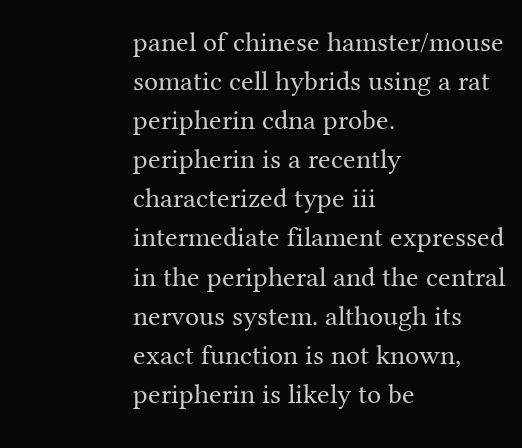panel of chinese hamster/mouse somatic cell hybrids using a rat peripherin cdna probe. peripherin is a recently characterized type iii intermediate filament expressed in the peripheral and the central nervous system. although its exact function is not known, peripherin is likely to be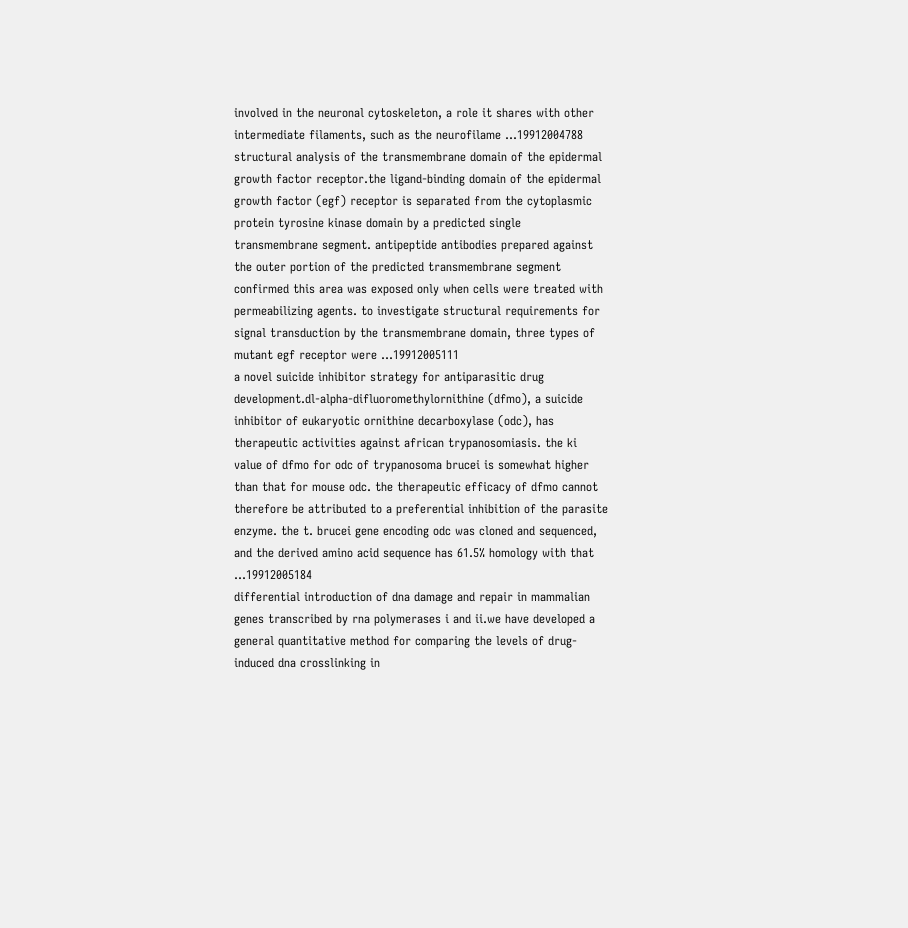involved in the neuronal cytoskeleton, a role it shares with other intermediate filaments, such as the neurofilame ...19912004788
structural analysis of the transmembrane domain of the epidermal growth factor receptor.the ligand-binding domain of the epidermal growth factor (egf) receptor is separated from the cytoplasmic protein tyrosine kinase domain by a predicted single transmembrane segment. antipeptide antibodies prepared against the outer portion of the predicted transmembrane segment confirmed this area was exposed only when cells were treated with permeabilizing agents. to investigate structural requirements for signal transduction by the transmembrane domain, three types of mutant egf receptor were ...19912005111
a novel suicide inhibitor strategy for antiparasitic drug development.dl-alpha-difluoromethylornithine (dfmo), a suicide inhibitor of eukaryotic ornithine decarboxylase (odc), has therapeutic activities against african trypanosomiasis. the ki value of dfmo for odc of trypanosoma brucei is somewhat higher than that for mouse odc. the therapeutic efficacy of dfmo cannot therefore be attributed to a preferential inhibition of the parasite enzyme. the t. brucei gene encoding odc was cloned and sequenced, and the derived amino acid sequence has 61.5% homology with that ...19912005184
differential introduction of dna damage and repair in mammalian genes transcribed by rna polymerases i and ii.we have developed a general quantitative method for comparing the levels of drug-induced dna crosslinking in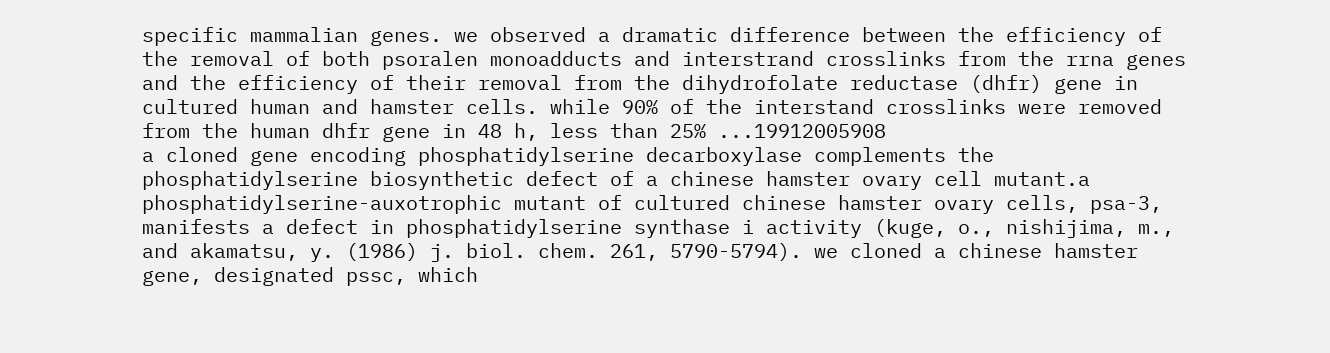specific mammalian genes. we observed a dramatic difference between the efficiency of the removal of both psoralen monoadducts and interstrand crosslinks from the rrna genes and the efficiency of their removal from the dihydrofolate reductase (dhfr) gene in cultured human and hamster cells. while 90% of the interstand crosslinks were removed from the human dhfr gene in 48 h, less than 25% ...19912005908
a cloned gene encoding phosphatidylserine decarboxylase complements the phosphatidylserine biosynthetic defect of a chinese hamster ovary cell mutant.a phosphatidylserine-auxotrophic mutant of cultured chinese hamster ovary cells, psa-3, manifests a defect in phosphatidylserine synthase i activity (kuge, o., nishijima, m., and akamatsu, y. (1986) j. biol. chem. 261, 5790-5794). we cloned a chinese hamster gene, designated pssc, which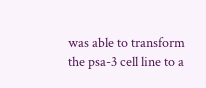was able to transform the psa-3 cell line to a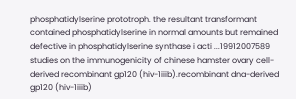phosphatidylserine prototroph. the resultant transformant contained phosphatidylserine in normal amounts but remained defective in phosphatidylserine synthase i acti ...19912007589
studies on the immunogenicity of chinese hamster ovary cell-derived recombinant gp120 (hiv-1iiib).recombinant dna-derived gp120 (hiv-1iiib)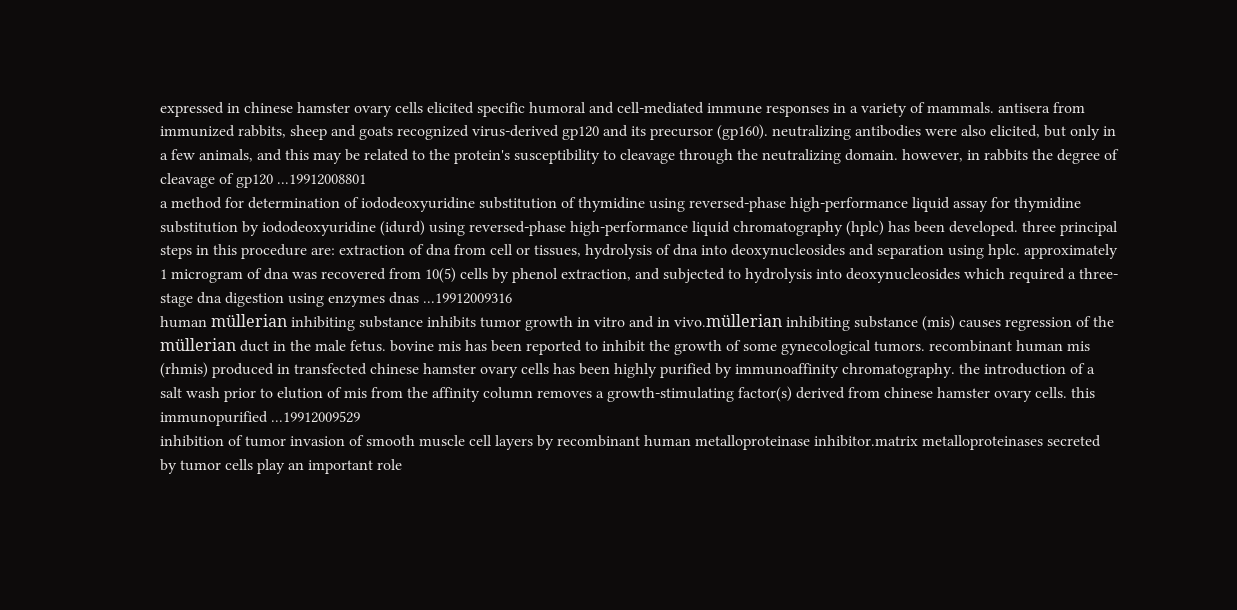expressed in chinese hamster ovary cells elicited specific humoral and cell-mediated immune responses in a variety of mammals. antisera from immunized rabbits, sheep and goats recognized virus-derived gp120 and its precursor (gp160). neutralizing antibodies were also elicited, but only in a few animals, and this may be related to the protein's susceptibility to cleavage through the neutralizing domain. however, in rabbits the degree of cleavage of gp120 ...19912008801
a method for determination of iododeoxyuridine substitution of thymidine using reversed-phase high-performance liquid assay for thymidine substitution by iododeoxyuridine (idurd) using reversed-phase high-performance liquid chromatography (hplc) has been developed. three principal steps in this procedure are: extraction of dna from cell or tissues, hydrolysis of dna into deoxynucleosides and separation using hplc. approximately 1 microgram of dna was recovered from 10(5) cells by phenol extraction, and subjected to hydrolysis into deoxynucleosides which required a three-stage dna digestion using enzymes dnas ...19912009316
human müllerian inhibiting substance inhibits tumor growth in vitro and in vivo.müllerian inhibiting substance (mis) causes regression of the müllerian duct in the male fetus. bovine mis has been reported to inhibit the growth of some gynecological tumors. recombinant human mis (rhmis) produced in transfected chinese hamster ovary cells has been highly purified by immunoaffinity chromatography. the introduction of a salt wash prior to elution of mis from the affinity column removes a growth-stimulating factor(s) derived from chinese hamster ovary cells. this immunopurified ...19912009529
inhibition of tumor invasion of smooth muscle cell layers by recombinant human metalloproteinase inhibitor.matrix metalloproteinases secreted by tumor cells play an important role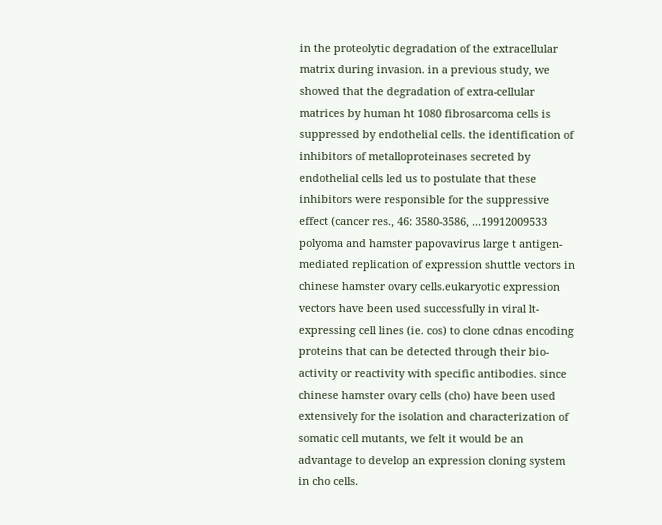in the proteolytic degradation of the extracellular matrix during invasion. in a previous study, we showed that the degradation of extra-cellular matrices by human ht 1080 fibrosarcoma cells is suppressed by endothelial cells. the identification of inhibitors of metalloproteinases secreted by endothelial cells led us to postulate that these inhibitors were responsible for the suppressive effect (cancer res., 46: 3580-3586, ...19912009533
polyoma and hamster papovavirus large t antigen-mediated replication of expression shuttle vectors in chinese hamster ovary cells.eukaryotic expression vectors have been used successfully in viral lt-expressing cell lines (ie. cos) to clone cdnas encoding proteins that can be detected through their bio-activity or reactivity with specific antibodies. since chinese hamster ovary cells (cho) have been used extensively for the isolation and characterization of somatic cell mutants, we felt it would be an advantage to develop an expression cloning system in cho cells.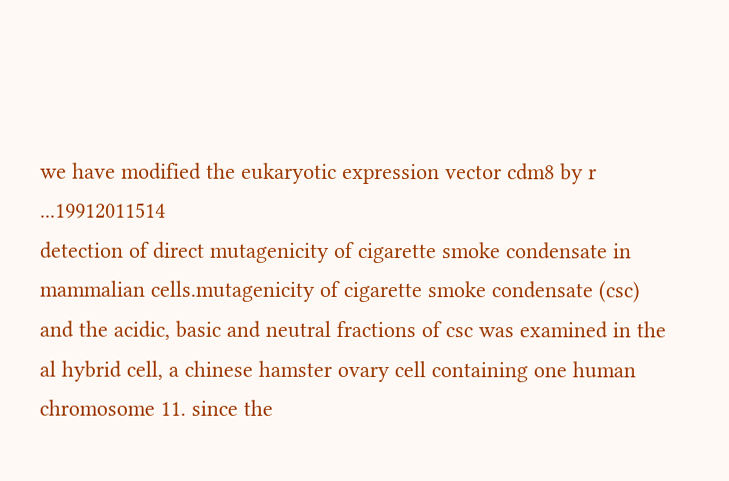we have modified the eukaryotic expression vector cdm8 by r ...19912011514
detection of direct mutagenicity of cigarette smoke condensate in mammalian cells.mutagenicity of cigarette smoke condensate (csc) and the acidic, basic and neutral fractions of csc was examined in the al hybrid cell, a chinese hamster ovary cell containing one human chromosome 11. since the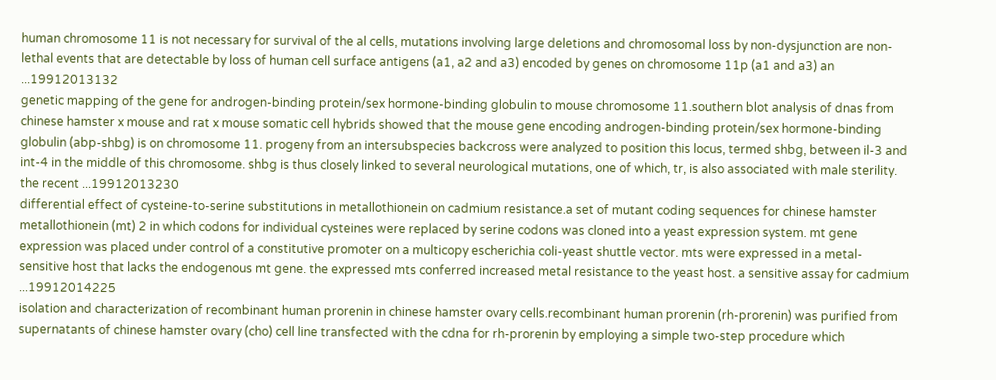human chromosome 11 is not necessary for survival of the al cells, mutations involving large deletions and chromosomal loss by non-dysjunction are non-lethal events that are detectable by loss of human cell surface antigens (a1, a2 and a3) encoded by genes on chromosome 11p (a1 and a3) an ...19912013132
genetic mapping of the gene for androgen-binding protein/sex hormone-binding globulin to mouse chromosome 11.southern blot analysis of dnas from chinese hamster x mouse and rat x mouse somatic cell hybrids showed that the mouse gene encoding androgen-binding protein/sex hormone-binding globulin (abp-shbg) is on chromosome 11. progeny from an intersubspecies backcross were analyzed to position this locus, termed shbg, between il-3 and int-4 in the middle of this chromosome. shbg is thus closely linked to several neurological mutations, one of which, tr, is also associated with male sterility. the recent ...19912013230
differential effect of cysteine-to-serine substitutions in metallothionein on cadmium resistance.a set of mutant coding sequences for chinese hamster metallothionein (mt) 2 in which codons for individual cysteines were replaced by serine codons was cloned into a yeast expression system. mt gene expression was placed under control of a constitutive promoter on a multicopy escherichia coli-yeast shuttle vector. mts were expressed in a metal-sensitive host that lacks the endogenous mt gene. the expressed mts conferred increased metal resistance to the yeast host. a sensitive assay for cadmium ...19912014225
isolation and characterization of recombinant human prorenin in chinese hamster ovary cells.recombinant human prorenin (rh-prorenin) was purified from supernatants of chinese hamster ovary (cho) cell line transfected with the cdna for rh-prorenin by employing a simple two-step procedure which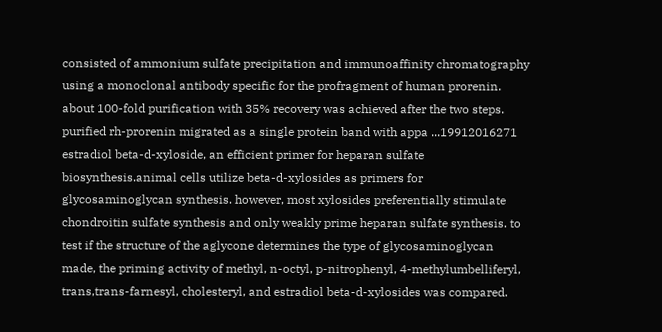consisted of ammonium sulfate precipitation and immunoaffinity chromatography using a monoclonal antibody specific for the profragment of human prorenin. about 100-fold purification with 35% recovery was achieved after the two steps. purified rh-prorenin migrated as a single protein band with appa ...19912016271
estradiol beta-d-xyloside, an efficient primer for heparan sulfate biosynthesis.animal cells utilize beta-d-xylosides as primers for glycosaminoglycan synthesis. however, most xylosides preferentially stimulate chondroitin sulfate synthesis and only weakly prime heparan sulfate synthesis. to test if the structure of the aglycone determines the type of glycosaminoglycan made, the priming activity of methyl, n-octyl, p-nitrophenyl, 4-methylumbelliferyl, trans,trans-farnesyl, cholesteryl, and estradiol beta-d-xylosides was compared.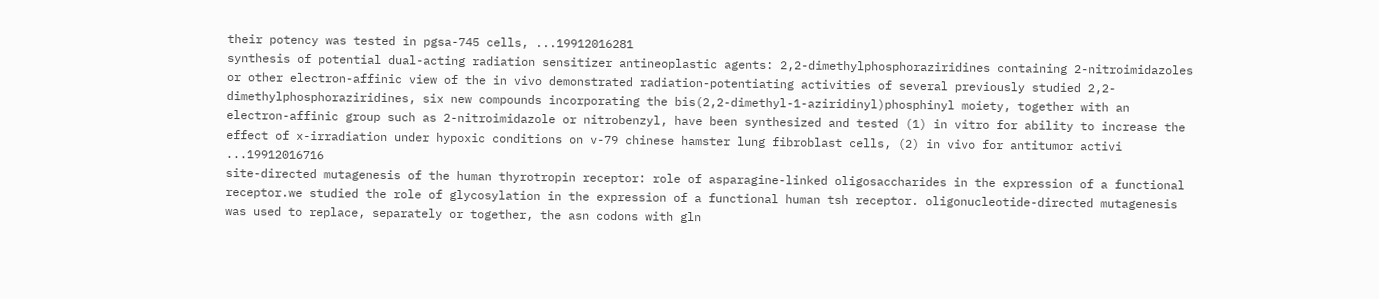their potency was tested in pgsa-745 cells, ...19912016281
synthesis of potential dual-acting radiation sensitizer antineoplastic agents: 2,2-dimethylphosphoraziridines containing 2-nitroimidazoles or other electron-affinic view of the in vivo demonstrated radiation-potentiating activities of several previously studied 2,2-dimethylphosphoraziridines, six new compounds incorporating the bis(2,2-dimethyl-1-aziridinyl)phosphinyl moiety, together with an electron-affinic group such as 2-nitroimidazole or nitrobenzyl, have been synthesized and tested (1) in vitro for ability to increase the effect of x-irradiation under hypoxic conditions on v-79 chinese hamster lung fibroblast cells, (2) in vivo for antitumor activi ...19912016716
site-directed mutagenesis of the human thyrotropin receptor: role of asparagine-linked oligosaccharides in the expression of a functional receptor.we studied the role of glycosylation in the expression of a functional human tsh receptor. oligonucleotide-directed mutagenesis was used to replace, separately or together, the asn codons with gln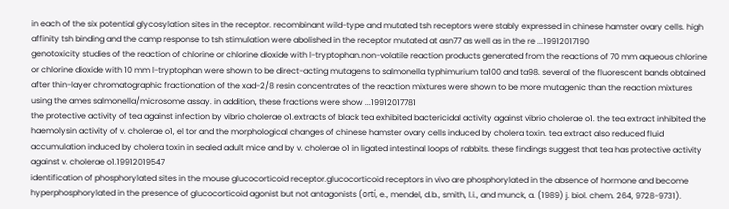in each of the six potential glycosylation sites in the receptor. recombinant wild-type and mutated tsh receptors were stably expressed in chinese hamster ovary cells. high affinity tsh binding and the camp response to tsh stimulation were abolished in the receptor mutated at asn77 as well as in the re ...19912017190
genotoxicity studies of the reaction of chlorine or chlorine dioxide with l-tryptophan.non-volatile reaction products generated from the reactions of 70 mm aqueous chlorine or chlorine dioxide with 10 mm l-tryptophan were shown to be direct-acting mutagens to salmonella typhimurium ta100 and ta98. several of the fluorescent bands obtained after thin-layer chromatographic fractionation of the xad-2/8 resin concentrates of the reaction mixtures were shown to be more mutagenic than the reaction mixtures using the ames salmonella/microsome assay. in addition, these fractions were show ...19912017781
the protective activity of tea against infection by vibrio cholerae o1.extracts of black tea exhibited bactericidal activity against vibrio cholerae o1. the tea extract inhibited the haemolysin activity of v. cholerae o1, el tor and the morphological changes of chinese hamster ovary cells induced by cholera toxin. tea extract also reduced fluid accumulation induced by cholera toxin in sealed adult mice and by v. cholerae o1 in ligated intestinal loops of rabbits. these findings suggest that tea has protective activity against v. cholerae o1.19912019547
identification of phosphorylated sites in the mouse glucocorticoid receptor.glucocorticoid receptors in vivo are phosphorylated in the absence of hormone and become hyperphosphorylated in the presence of glucocorticoid agonist but not antagonists (ortí, e., mendel, d.b., smith, l.i., and munck, a. (1989) j. biol. chem. 264, 9728-9731).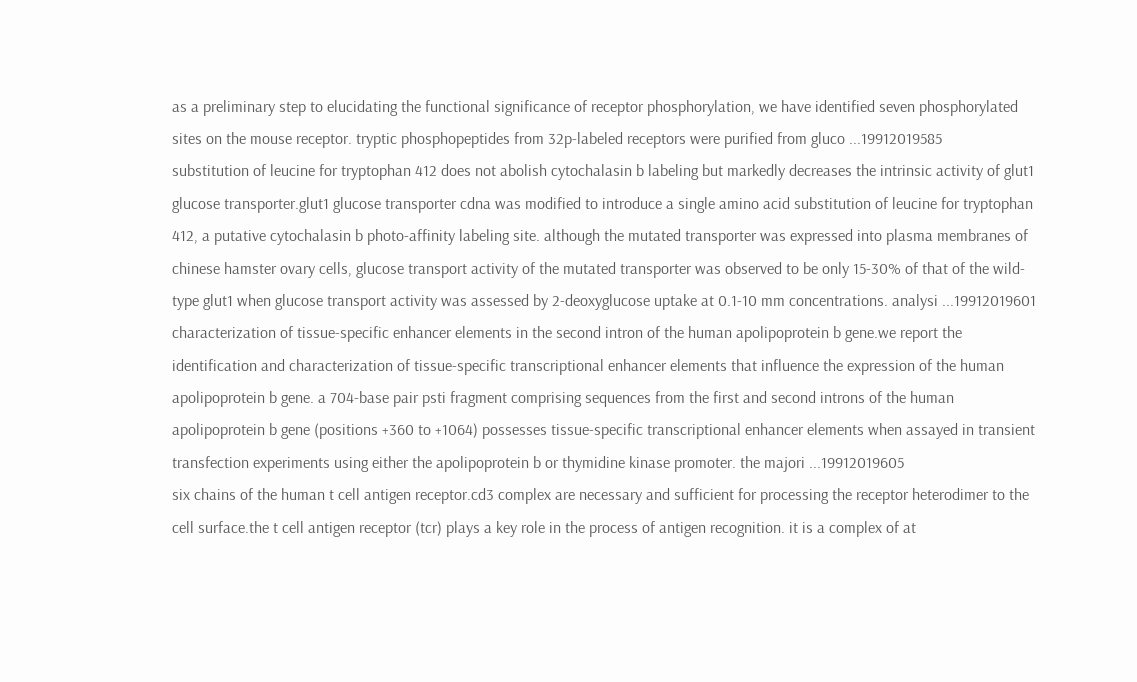as a preliminary step to elucidating the functional significance of receptor phosphorylation, we have identified seven phosphorylated sites on the mouse receptor. tryptic phosphopeptides from 32p-labeled receptors were purified from gluco ...19912019585
substitution of leucine for tryptophan 412 does not abolish cytochalasin b labeling but markedly decreases the intrinsic activity of glut1 glucose transporter.glut1 glucose transporter cdna was modified to introduce a single amino acid substitution of leucine for tryptophan 412, a putative cytochalasin b photo-affinity labeling site. although the mutated transporter was expressed into plasma membranes of chinese hamster ovary cells, glucose transport activity of the mutated transporter was observed to be only 15-30% of that of the wild-type glut1 when glucose transport activity was assessed by 2-deoxyglucose uptake at 0.1-10 mm concentrations. analysi ...19912019601
characterization of tissue-specific enhancer elements in the second intron of the human apolipoprotein b gene.we report the identification and characterization of tissue-specific transcriptional enhancer elements that influence the expression of the human apolipoprotein b gene. a 704-base pair psti fragment comprising sequences from the first and second introns of the human apolipoprotein b gene (positions +360 to +1064) possesses tissue-specific transcriptional enhancer elements when assayed in transient transfection experiments using either the apolipoprotein b or thymidine kinase promoter. the majori ...19912019605
six chains of the human t cell antigen receptor.cd3 complex are necessary and sufficient for processing the receptor heterodimer to the cell surface.the t cell antigen receptor (tcr) plays a key role in the process of antigen recognition. it is a complex of at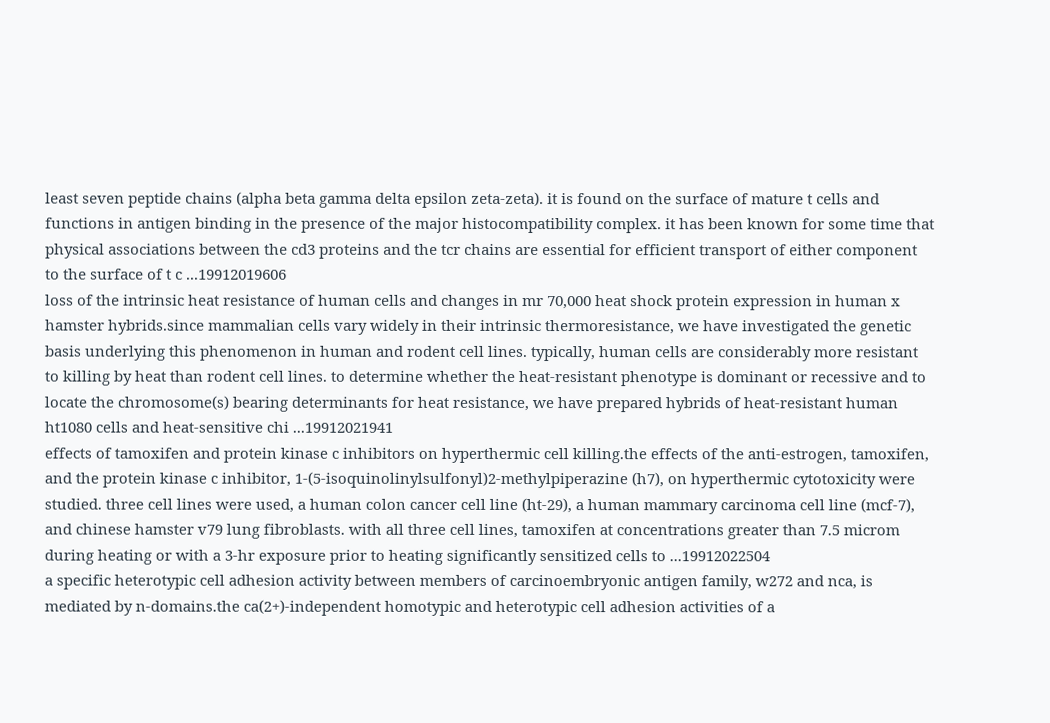least seven peptide chains (alpha beta gamma delta epsilon zeta-zeta). it is found on the surface of mature t cells and functions in antigen binding in the presence of the major histocompatibility complex. it has been known for some time that physical associations between the cd3 proteins and the tcr chains are essential for efficient transport of either component to the surface of t c ...19912019606
loss of the intrinsic heat resistance of human cells and changes in mr 70,000 heat shock protein expression in human x hamster hybrids.since mammalian cells vary widely in their intrinsic thermoresistance, we have investigated the genetic basis underlying this phenomenon in human and rodent cell lines. typically, human cells are considerably more resistant to killing by heat than rodent cell lines. to determine whether the heat-resistant phenotype is dominant or recessive and to locate the chromosome(s) bearing determinants for heat resistance, we have prepared hybrids of heat-resistant human ht1080 cells and heat-sensitive chi ...19912021941
effects of tamoxifen and protein kinase c inhibitors on hyperthermic cell killing.the effects of the anti-estrogen, tamoxifen, and the protein kinase c inhibitor, 1-(5-isoquinolinylsulfonyl)2-methylpiperazine (h7), on hyperthermic cytotoxicity were studied. three cell lines were used, a human colon cancer cell line (ht-29), a human mammary carcinoma cell line (mcf-7), and chinese hamster v79 lung fibroblasts. with all three cell lines, tamoxifen at concentrations greater than 7.5 microm during heating or with a 3-hr exposure prior to heating significantly sensitized cells to ...19912022504
a specific heterotypic cell adhesion activity between members of carcinoembryonic antigen family, w272 and nca, is mediated by n-domains.the ca(2+)-independent homotypic and heterotypic cell adhesion activities of a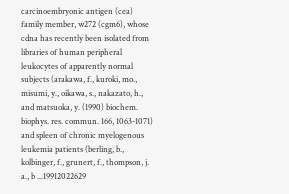carcinoembryonic antigen (cea) family member, w272 (cgm6), whose cdna has recently been isolated from libraries of human peripheral leukocytes of apparently normal subjects (arakawa, f., kuroki, mo., misumi, y., oikawa, s., nakazato, h., and matsuoka, y. (1990) biochem. biophys. res. commun. 166, 1063-1071) and spleen of chronic myelogenous leukemia patients (berling, b., kolbinger, f., grunert, f., thompson, j. a., b ...19912022629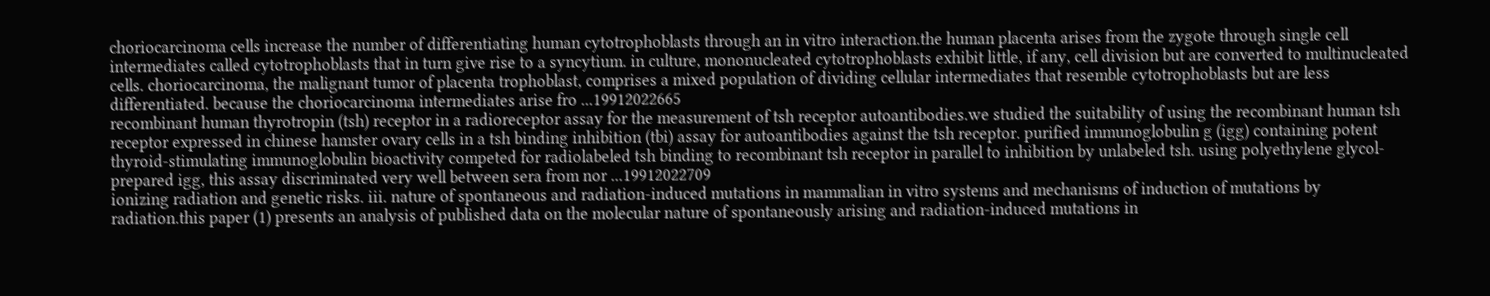choriocarcinoma cells increase the number of differentiating human cytotrophoblasts through an in vitro interaction.the human placenta arises from the zygote through single cell intermediates called cytotrophoblasts that in turn give rise to a syncytium. in culture, mononucleated cytotrophoblasts exhibit little, if any, cell division but are converted to multinucleated cells. choriocarcinoma, the malignant tumor of placenta trophoblast, comprises a mixed population of dividing cellular intermediates that resemble cytotrophoblasts but are less differentiated. because the choriocarcinoma intermediates arise fro ...19912022665
recombinant human thyrotropin (tsh) receptor in a radioreceptor assay for the measurement of tsh receptor autoantibodies.we studied the suitability of using the recombinant human tsh receptor expressed in chinese hamster ovary cells in a tsh binding inhibition (tbi) assay for autoantibodies against the tsh receptor. purified immunoglobulin g (igg) containing potent thyroid-stimulating immunoglobulin bioactivity competed for radiolabeled tsh binding to recombinant tsh receptor in parallel to inhibition by unlabeled tsh. using polyethylene glycol-prepared igg, this assay discriminated very well between sera from nor ...19912022709
ionizing radiation and genetic risks. iii. nature of spontaneous and radiation-induced mutations in mammalian in vitro systems and mechanisms of induction of mutations by radiation.this paper (1) presents an analysis of published data on the molecular nature of spontaneously arising and radiation-induced mutations in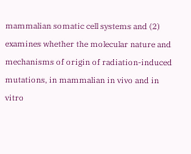mammalian somatic cell systems and (2) examines whether the molecular nature and mechanisms of origin of radiation-induced mutations, in mammalian in vivo and in vitro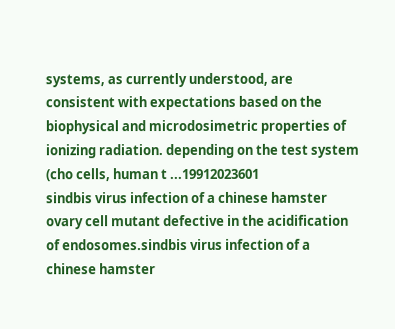systems, as currently understood, are consistent with expectations based on the biophysical and microdosimetric properties of ionizing radiation. depending on the test system (cho cells, human t ...19912023601
sindbis virus infection of a chinese hamster ovary cell mutant defective in the acidification of endosomes.sindbis virus infection of a chinese hamster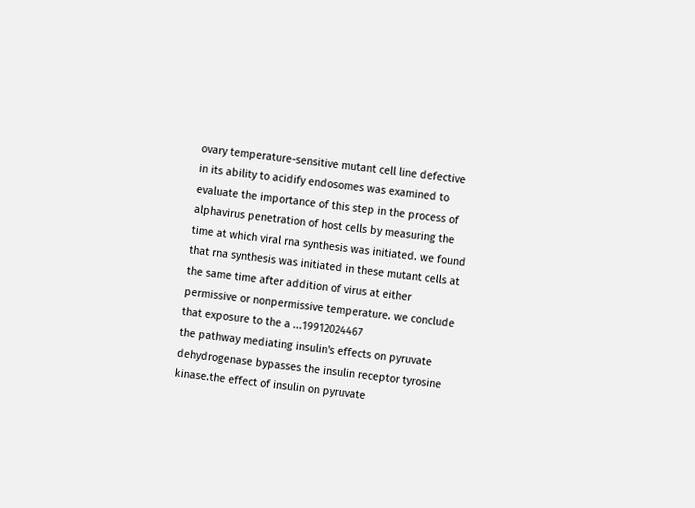ovary temperature-sensitive mutant cell line defective in its ability to acidify endosomes was examined to evaluate the importance of this step in the process of alphavirus penetration of host cells by measuring the time at which viral rna synthesis was initiated. we found that rna synthesis was initiated in these mutant cells at the same time after addition of virus at either permissive or nonpermissive temperature. we conclude that exposure to the a ...19912024467
the pathway mediating insulin's effects on pyruvate dehydrogenase bypasses the insulin receptor tyrosine kinase.the effect of insulin on pyruvate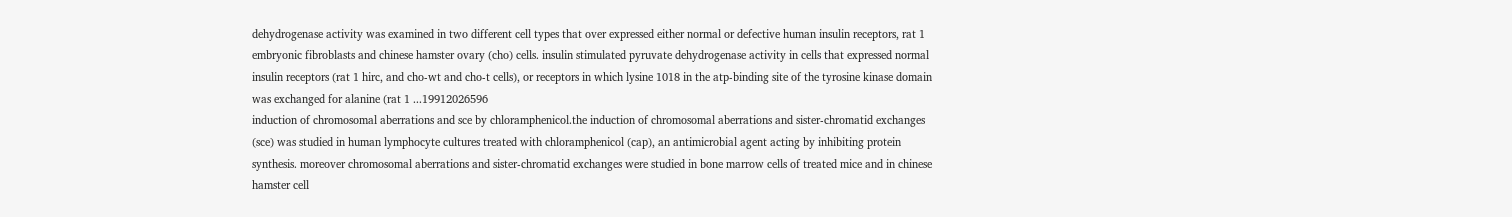dehydrogenase activity was examined in two different cell types that over expressed either normal or defective human insulin receptors, rat 1 embryonic fibroblasts and chinese hamster ovary (cho) cells. insulin stimulated pyruvate dehydrogenase activity in cells that expressed normal insulin receptors (rat 1 hirc, and cho-wt and cho-t cells), or receptors in which lysine 1018 in the atp-binding site of the tyrosine kinase domain was exchanged for alanine (rat 1 ...19912026596
induction of chromosomal aberrations and sce by chloramphenicol.the induction of chromosomal aberrations and sister-chromatid exchanges (sce) was studied in human lymphocyte cultures treated with chloramphenicol (cap), an antimicrobial agent acting by inhibiting protein synthesis. moreover chromosomal aberrations and sister-chromatid exchanges were studied in bone marrow cells of treated mice and in chinese hamster cell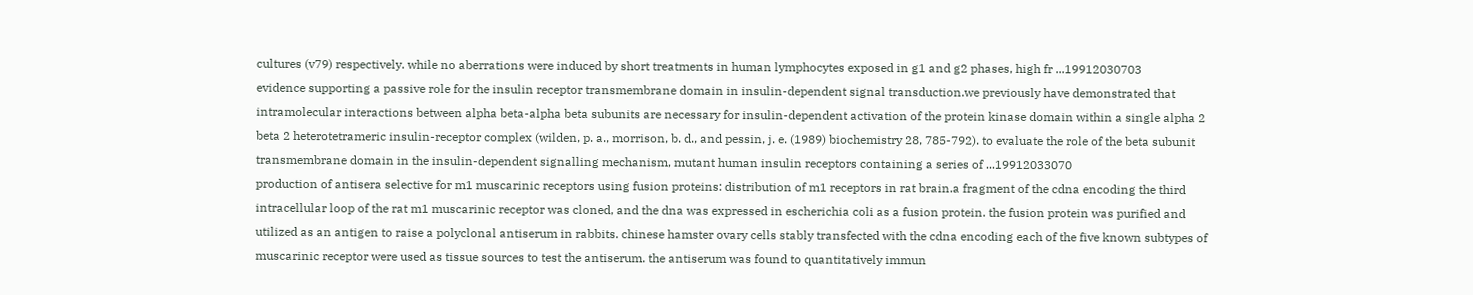cultures (v79) respectively. while no aberrations were induced by short treatments in human lymphocytes exposed in g1 and g2 phases, high fr ...19912030703
evidence supporting a passive role for the insulin receptor transmembrane domain in insulin-dependent signal transduction.we previously have demonstrated that intramolecular interactions between alpha beta-alpha beta subunits are necessary for insulin-dependent activation of the protein kinase domain within a single alpha 2 beta 2 heterotetrameric insulin-receptor complex (wilden, p. a., morrison, b. d., and pessin, j. e. (1989) biochemistry 28, 785-792). to evaluate the role of the beta subunit transmembrane domain in the insulin-dependent signalling mechanism, mutant human insulin receptors containing a series of ...19912033070
production of antisera selective for m1 muscarinic receptors using fusion proteins: distribution of m1 receptors in rat brain.a fragment of the cdna encoding the third intracellular loop of the rat m1 muscarinic receptor was cloned, and the dna was expressed in escherichia coli as a fusion protein. the fusion protein was purified and utilized as an antigen to raise a polyclonal antiserum in rabbits. chinese hamster ovary cells stably transfected with the cdna encoding each of the five known subtypes of muscarinic receptor were used as tissue sources to test the antiserum. the antiserum was found to quantitatively immun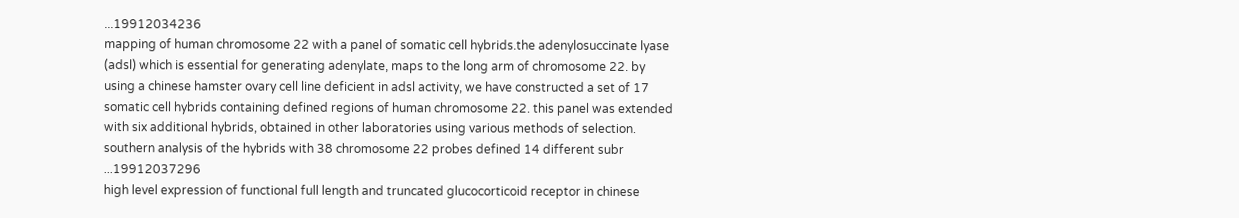...19912034236
mapping of human chromosome 22 with a panel of somatic cell hybrids.the adenylosuccinate lyase (adsl) which is essential for generating adenylate, maps to the long arm of chromosome 22. by using a chinese hamster ovary cell line deficient in adsl activity, we have constructed a set of 17 somatic cell hybrids containing defined regions of human chromosome 22. this panel was extended with six additional hybrids, obtained in other laboratories using various methods of selection. southern analysis of the hybrids with 38 chromosome 22 probes defined 14 different subr ...19912037296
high level expression of functional full length and truncated glucocorticoid receptor in chinese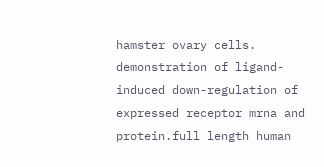hamster ovary cells. demonstration of ligand-induced down-regulation of expressed receptor mrna and protein.full length human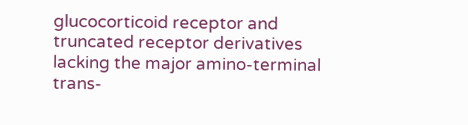glucocorticoid receptor and truncated receptor derivatives lacking the major amino-terminal trans-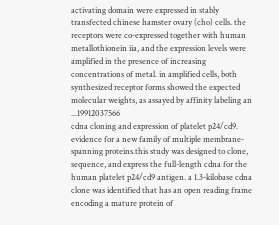activating domain were expressed in stably transfected chinese hamster ovary (cho) cells. the receptors were co-expressed together with human metallothionein iia, and the expression levels were amplified in the presence of increasing concentrations of metal. in amplified cells, both synthesized receptor forms showed the expected molecular weights, as assayed by affinity labeling an ...19912037566
cdna cloning and expression of platelet p24/cd9. evidence for a new family of multiple membrane-spanning proteins.this study was designed to clone, sequence, and express the full-length cdna for the human platelet p24/cd9 antigen. a 1.3-kilobase cdna clone was identified that has an open reading frame encoding a mature protein of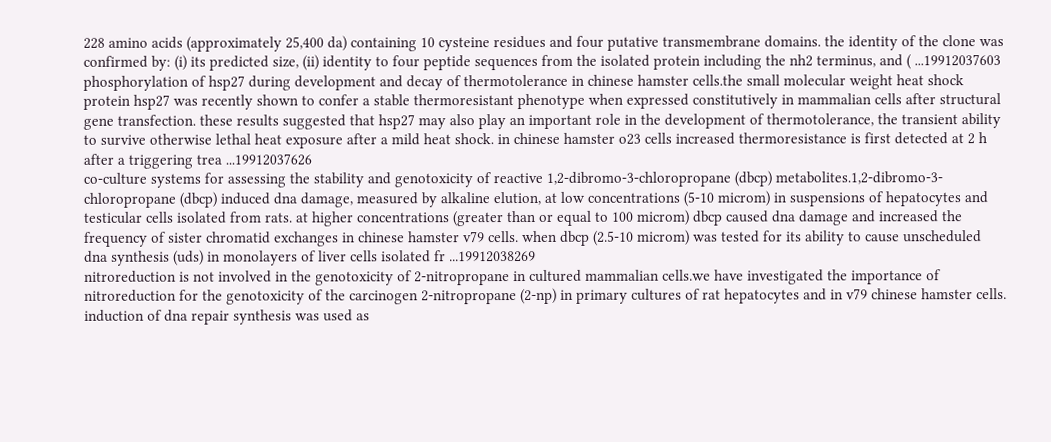228 amino acids (approximately 25,400 da) containing 10 cysteine residues and four putative transmembrane domains. the identity of the clone was confirmed by: (i) its predicted size, (ii) identity to four peptide sequences from the isolated protein including the nh2 terminus, and ( ...19912037603
phosphorylation of hsp27 during development and decay of thermotolerance in chinese hamster cells.the small molecular weight heat shock protein hsp27 was recently shown to confer a stable thermoresistant phenotype when expressed constitutively in mammalian cells after structural gene transfection. these results suggested that hsp27 may also play an important role in the development of thermotolerance, the transient ability to survive otherwise lethal heat exposure after a mild heat shock. in chinese hamster o23 cells increased thermoresistance is first detected at 2 h after a triggering trea ...19912037626
co-culture systems for assessing the stability and genotoxicity of reactive 1,2-dibromo-3-chloropropane (dbcp) metabolites.1,2-dibromo-3-chloropropane (dbcp) induced dna damage, measured by alkaline elution, at low concentrations (5-10 microm) in suspensions of hepatocytes and testicular cells isolated from rats. at higher concentrations (greater than or equal to 100 microm) dbcp caused dna damage and increased the frequency of sister chromatid exchanges in chinese hamster v79 cells. when dbcp (2.5-10 microm) was tested for its ability to cause unscheduled dna synthesis (uds) in monolayers of liver cells isolated fr ...19912038269
nitroreduction is not involved in the genotoxicity of 2-nitropropane in cultured mammalian cells.we have investigated the importance of nitroreduction for the genotoxicity of the carcinogen 2-nitropropane (2-np) in primary cultures of rat hepatocytes and in v79 chinese hamster cells. induction of dna repair synthesis was used as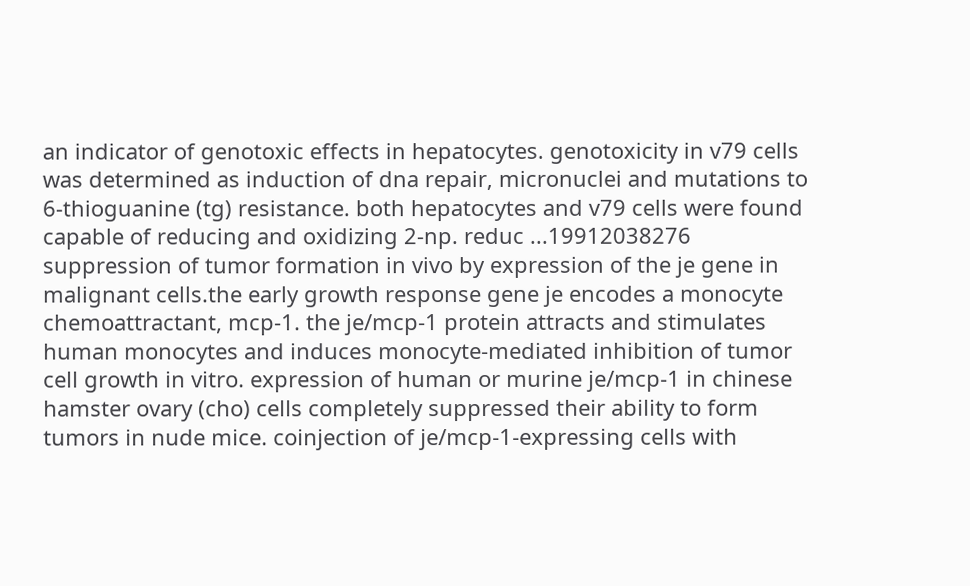an indicator of genotoxic effects in hepatocytes. genotoxicity in v79 cells was determined as induction of dna repair, micronuclei and mutations to 6-thioguanine (tg) resistance. both hepatocytes and v79 cells were found capable of reducing and oxidizing 2-np. reduc ...19912038276
suppression of tumor formation in vivo by expression of the je gene in malignant cells.the early growth response gene je encodes a monocyte chemoattractant, mcp-1. the je/mcp-1 protein attracts and stimulates human monocytes and induces monocyte-mediated inhibition of tumor cell growth in vitro. expression of human or murine je/mcp-1 in chinese hamster ovary (cho) cells completely suppressed their ability to form tumors in nude mice. coinjection of je/mcp-1-expressing cells with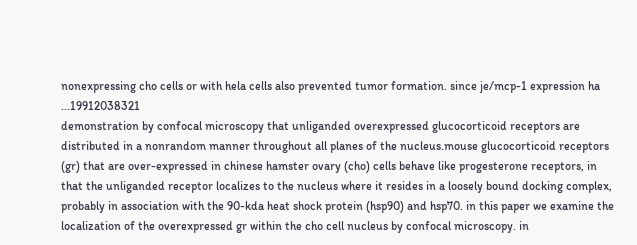nonexpressing cho cells or with hela cells also prevented tumor formation. since je/mcp-1 expression ha ...19912038321
demonstration by confocal microscopy that unliganded overexpressed glucocorticoid receptors are distributed in a nonrandom manner throughout all planes of the nucleus.mouse glucocorticoid receptors (gr) that are over-expressed in chinese hamster ovary (cho) cells behave like progesterone receptors, in that the unliganded receptor localizes to the nucleus where it resides in a loosely bound docking complex, probably in association with the 90-kda heat shock protein (hsp90) and hsp70. in this paper we examine the localization of the overexpressed gr within the cho cell nucleus by confocal microscopy. in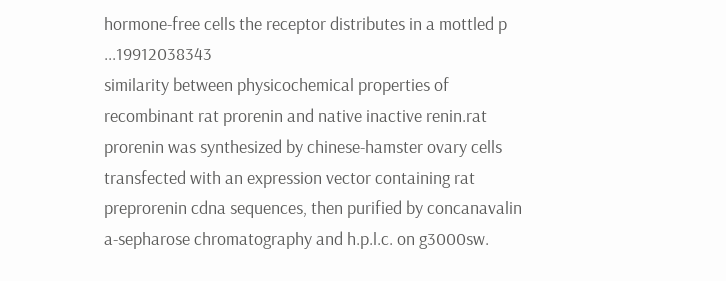hormone-free cells the receptor distributes in a mottled p ...19912038343
similarity between physicochemical properties of recombinant rat prorenin and native inactive renin.rat prorenin was synthesized by chinese-hamster ovary cells transfected with an expression vector containing rat preprorenin cdna sequences, then purified by concanavalin a-sepharose chromatography and h.p.l.c. on g3000sw.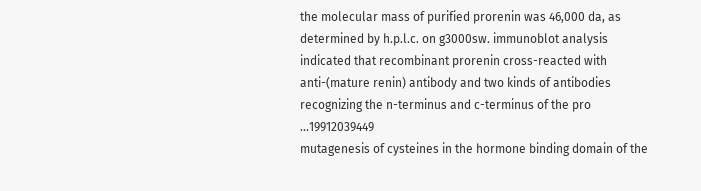the molecular mass of purified prorenin was 46,000 da, as determined by h.p.l.c. on g3000sw. immunoblot analysis indicated that recombinant prorenin cross-reacted with anti-(mature renin) antibody and two kinds of antibodies recognizing the n-terminus and c-terminus of the pro ...19912039449
mutagenesis of cysteines in the hormone binding domain of the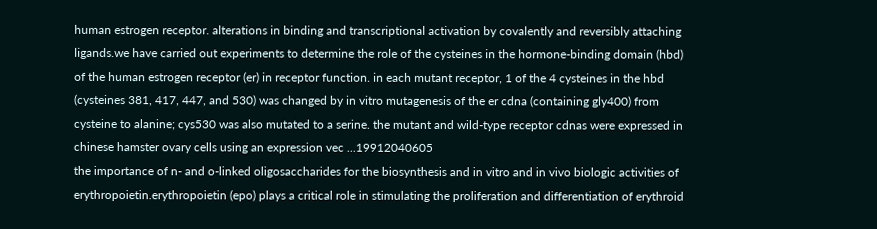human estrogen receptor. alterations in binding and transcriptional activation by covalently and reversibly attaching ligands.we have carried out experiments to determine the role of the cysteines in the hormone-binding domain (hbd) of the human estrogen receptor (er) in receptor function. in each mutant receptor, 1 of the 4 cysteines in the hbd (cysteines 381, 417, 447, and 530) was changed by in vitro mutagenesis of the er cdna (containing gly400) from cysteine to alanine; cys530 was also mutated to a serine. the mutant and wild-type receptor cdnas were expressed in chinese hamster ovary cells using an expression vec ...19912040605
the importance of n- and o-linked oligosaccharides for the biosynthesis and in vitro and in vivo biologic activities of erythropoietin.erythropoietin (epo) plays a critical role in stimulating the proliferation and differentiation of erythroid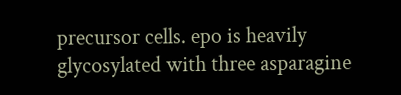precursor cells. epo is heavily glycosylated with three asparagine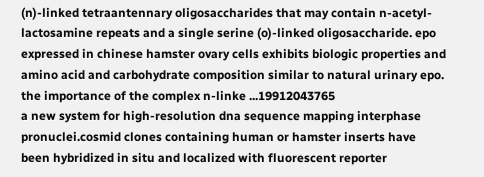(n)-linked tetraantennary oligosaccharides that may contain n-acetyl-lactosamine repeats and a single serine (o)-linked oligosaccharide. epo expressed in chinese hamster ovary cells exhibits biologic properties and amino acid and carbohydrate composition similar to natural urinary epo. the importance of the complex n-linke ...19912043765
a new system for high-resolution dna sequence mapping interphase pronuclei.cosmid clones containing human or hamster inserts have been hybridized in situ and localized with fluorescent reporter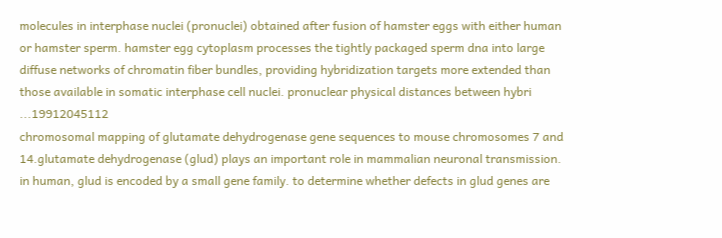molecules in interphase nuclei (pronuclei) obtained after fusion of hamster eggs with either human or hamster sperm. hamster egg cytoplasm processes the tightly packaged sperm dna into large diffuse networks of chromatin fiber bundles, providing hybridization targets more extended than those available in somatic interphase cell nuclei. pronuclear physical distances between hybri ...19912045112
chromosomal mapping of glutamate dehydrogenase gene sequences to mouse chromosomes 7 and 14.glutamate dehydrogenase (glud) plays an important role in mammalian neuronal transmission. in human, glud is encoded by a small gene family. to determine whether defects in glud genes are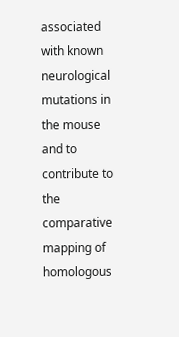associated with known neurological mutations in the mouse and to contribute to the comparative mapping of homologous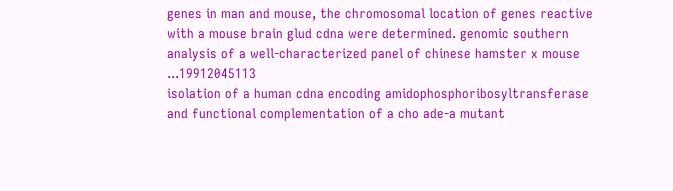genes in man and mouse, the chromosomal location of genes reactive with a mouse brain glud cdna were determined. genomic southern analysis of a well-characterized panel of chinese hamster x mouse ...19912045113
isolation of a human cdna encoding amidophosphoribosyltransferase and functional complementation of a cho ade-a mutant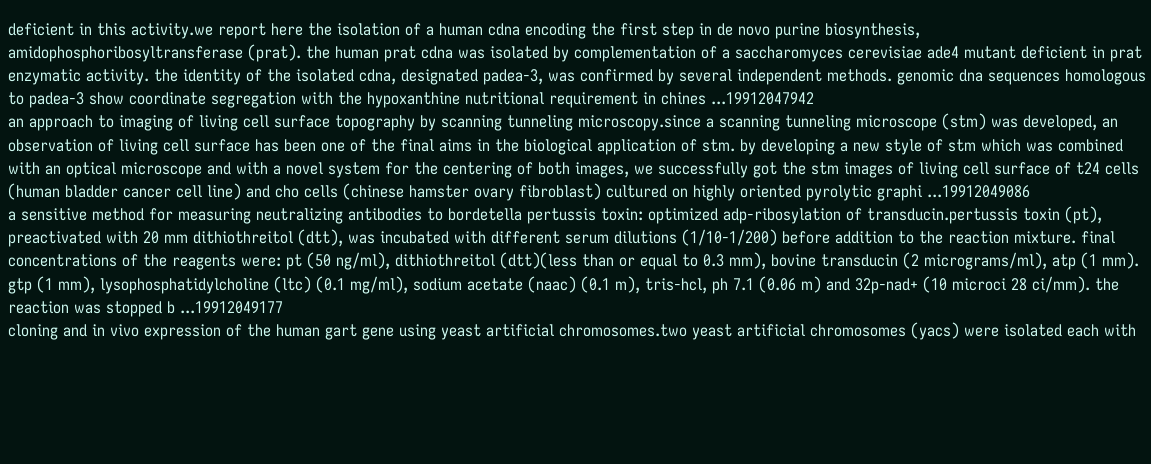deficient in this activity.we report here the isolation of a human cdna encoding the first step in de novo purine biosynthesis, amidophosphoribosyltransferase (prat). the human prat cdna was isolated by complementation of a saccharomyces cerevisiae ade4 mutant deficient in prat enzymatic activity. the identity of the isolated cdna, designated padea-3, was confirmed by several independent methods. genomic dna sequences homologous to padea-3 show coordinate segregation with the hypoxanthine nutritional requirement in chines ...19912047942
an approach to imaging of living cell surface topography by scanning tunneling microscopy.since a scanning tunneling microscope (stm) was developed, an observation of living cell surface has been one of the final aims in the biological application of stm. by developing a new style of stm which was combined with an optical microscope and with a novel system for the centering of both images, we successfully got the stm images of living cell surface of t24 cells (human bladder cancer cell line) and cho cells (chinese hamster ovary fibroblast) cultured on highly oriented pyrolytic graphi ...19912049086
a sensitive method for measuring neutralizing antibodies to bordetella pertussis toxin: optimized adp-ribosylation of transducin.pertussis toxin (pt), preactivated with 20 mm dithiothreitol (dtt), was incubated with different serum dilutions (1/10-1/200) before addition to the reaction mixture. final concentrations of the reagents were: pt (50 ng/ml), dithiothreitol (dtt)(less than or equal to 0.3 mm), bovine transducin (2 micrograms/ml), atp (1 mm). gtp (1 mm), lysophosphatidylcholine (ltc) (0.1 mg/ml), sodium acetate (naac) (0.1 m), tris-hcl, ph 7.1 (0.06 m) and 32p-nad+ (10 microci 28 ci/mm). the reaction was stopped b ...19912049177
cloning and in vivo expression of the human gart gene using yeast artificial chromosomes.two yeast artificial chromosomes (yacs) were isolated each with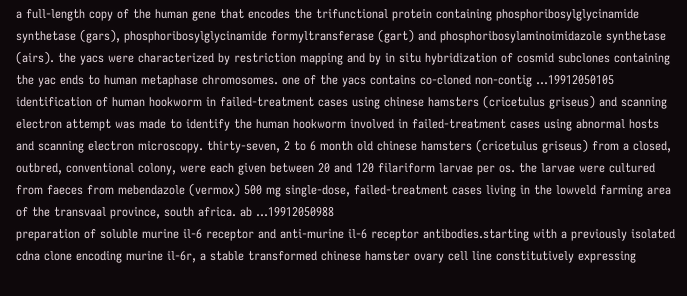a full-length copy of the human gene that encodes the trifunctional protein containing phosphoribosylglycinamide synthetase (gars), phosphoribosylglycinamide formyltransferase (gart) and phosphoribosylaminoimidazole synthetase (airs). the yacs were characterized by restriction mapping and by in situ hybridization of cosmid subclones containing the yac ends to human metaphase chromosomes. one of the yacs contains co-cloned non-contig ...19912050105
identification of human hookworm in failed-treatment cases using chinese hamsters (cricetulus griseus) and scanning electron attempt was made to identify the human hookworm involved in failed-treatment cases using abnormal hosts and scanning electron microscopy. thirty-seven, 2 to 6 month old chinese hamsters (cricetulus griseus) from a closed, outbred, conventional colony, were each given between 20 and 120 filariform larvae per os. the larvae were cultured from faeces from mebendazole (vermox) 500 mg single-dose, failed-treatment cases living in the lowveld farming area of the transvaal province, south africa. ab ...19912050988
preparation of soluble murine il-6 receptor and anti-murine il-6 receptor antibodies.starting with a previously isolated cdna clone encoding murine il-6r, a stable transformed chinese hamster ovary cell line constitutively expressing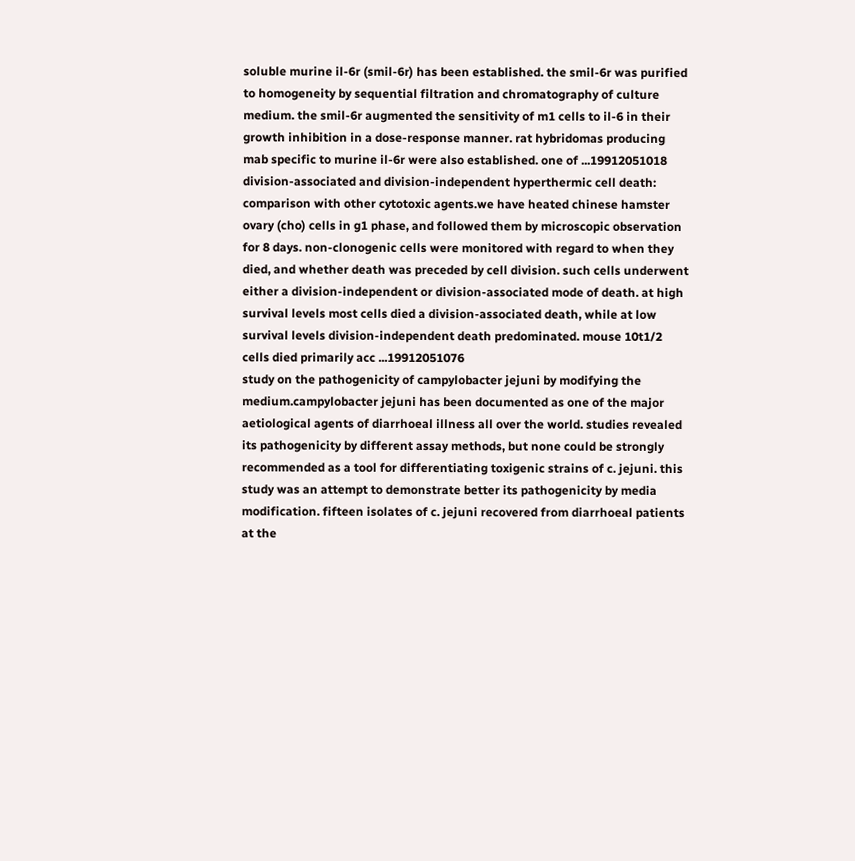soluble murine il-6r (smil-6r) has been established. the smil-6r was purified to homogeneity by sequential filtration and chromatography of culture medium. the smil-6r augmented the sensitivity of m1 cells to il-6 in their growth inhibition in a dose-response manner. rat hybridomas producing mab specific to murine il-6r were also established. one of ...19912051018
division-associated and division-independent hyperthermic cell death: comparison with other cytotoxic agents.we have heated chinese hamster ovary (cho) cells in g1 phase, and followed them by microscopic observation for 8 days. non-clonogenic cells were monitored with regard to when they died, and whether death was preceded by cell division. such cells underwent either a division-independent or division-associated mode of death. at high survival levels most cells died a division-associated death, while at low survival levels division-independent death predominated. mouse 10t1/2 cells died primarily acc ...19912051076
study on the pathogenicity of campylobacter jejuni by modifying the medium.campylobacter jejuni has been documented as one of the major aetiological agents of diarrhoeal illness all over the world. studies revealed its pathogenicity by different assay methods, but none could be strongly recommended as a tool for differentiating toxigenic strains of c. jejuni. this study was an attempt to demonstrate better its pathogenicity by media modification. fifteen isolates of c. jejuni recovered from diarrhoeal patients at the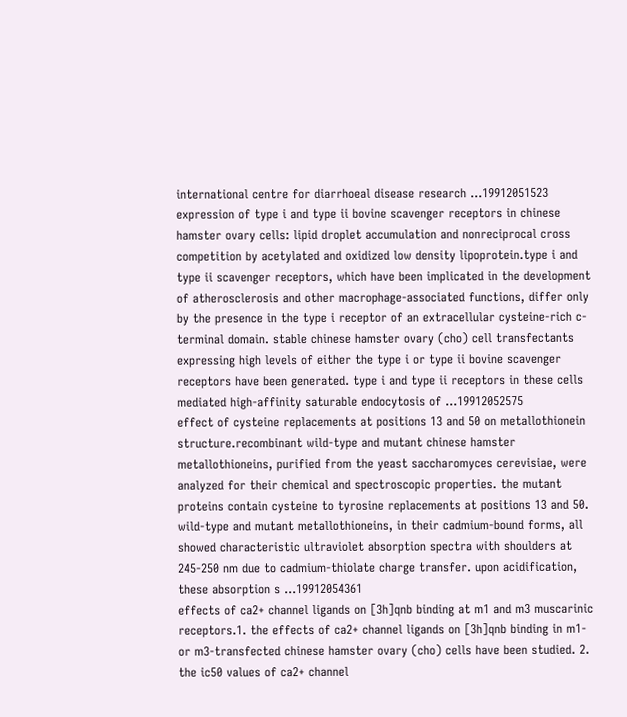international centre for diarrhoeal disease research ...19912051523
expression of type i and type ii bovine scavenger receptors in chinese hamster ovary cells: lipid droplet accumulation and nonreciprocal cross competition by acetylated and oxidized low density lipoprotein.type i and type ii scavenger receptors, which have been implicated in the development of atherosclerosis and other macrophage-associated functions, differ only by the presence in the type i receptor of an extracellular cysteine-rich c-terminal domain. stable chinese hamster ovary (cho) cell transfectants expressing high levels of either the type i or type ii bovine scavenger receptors have been generated. type i and type ii receptors in these cells mediated high-affinity saturable endocytosis of ...19912052575
effect of cysteine replacements at positions 13 and 50 on metallothionein structure.recombinant wild-type and mutant chinese hamster metallothioneins, purified from the yeast saccharomyces cerevisiae, were analyzed for their chemical and spectroscopic properties. the mutant proteins contain cysteine to tyrosine replacements at positions 13 and 50. wild-type and mutant metallothioneins, in their cadmium-bound forms, all showed characteristic ultraviolet absorption spectra with shoulders at 245-250 nm due to cadmium-thiolate charge transfer. upon acidification, these absorption s ...19912054361
effects of ca2+ channel ligands on [3h]qnb binding at m1 and m3 muscarinic receptors.1. the effects of ca2+ channel ligands on [3h]qnb binding in m1- or m3-transfected chinese hamster ovary (cho) cells have been studied. 2. the ic50 values of ca2+ channel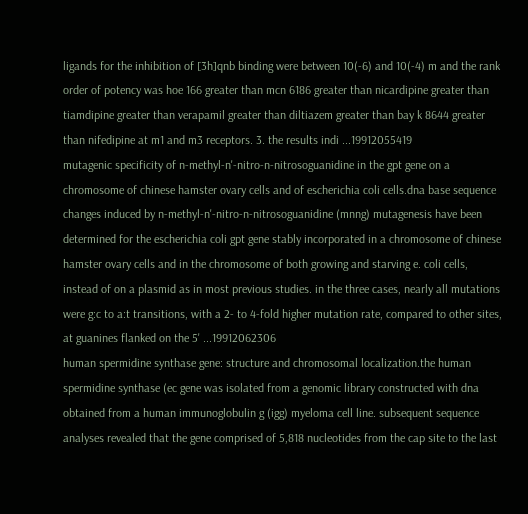ligands for the inhibition of [3h]qnb binding were between 10(-6) and 10(-4) m and the rank order of potency was hoe 166 greater than mcn 6186 greater than nicardipine greater than tiamdipine greater than verapamil greater than diltiazem greater than bay k 8644 greater than nifedipine at m1 and m3 receptors. 3. the results indi ...19912055419
mutagenic specificity of n-methyl-n'-nitro-n-nitrosoguanidine in the gpt gene on a chromosome of chinese hamster ovary cells and of escherichia coli cells.dna base sequence changes induced by n-methyl-n'-nitro-n-nitrosoguanidine (mnng) mutagenesis have been determined for the escherichia coli gpt gene stably incorporated in a chromosome of chinese hamster ovary cells and in the chromosome of both growing and starving e. coli cells, instead of on a plasmid as in most previous studies. in the three cases, nearly all mutations were g:c to a:t transitions, with a 2- to 4-fold higher mutation rate, compared to other sites, at guanines flanked on the 5' ...19912062306
human spermidine synthase gene: structure and chromosomal localization.the human spermidine synthase (ec gene was isolated from a genomic library constructed with dna obtained from a human immunoglobulin g (igg) myeloma cell line. subsequent sequence analyses revealed that the gene comprised of 5,818 nucleotides from the cap site to the last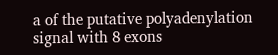a of the putative polyadenylation signal with 8 exons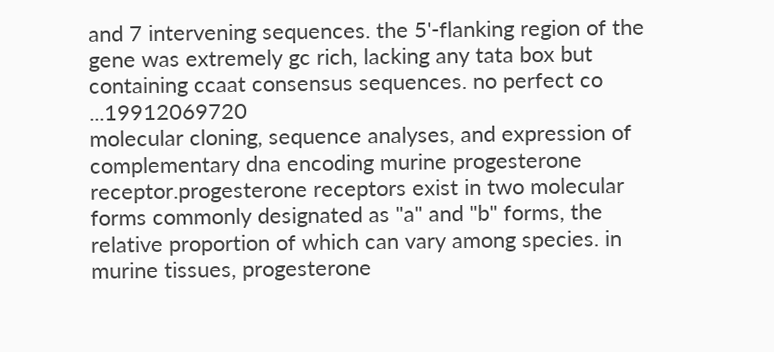and 7 intervening sequences. the 5'-flanking region of the gene was extremely gc rich, lacking any tata box but containing ccaat consensus sequences. no perfect co ...19912069720
molecular cloning, sequence analyses, and expression of complementary dna encoding murine progesterone receptor.progesterone receptors exist in two molecular forms commonly designated as "a" and "b" forms, the relative proportion of which can vary among species. in murine tissues, progesterone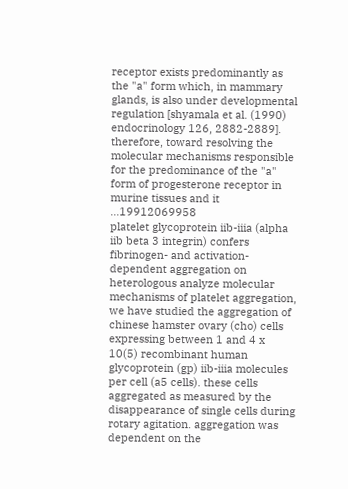receptor exists predominantly as the "a" form which, in mammary glands, is also under developmental regulation [shyamala et al. (1990) endocrinology 126, 2882-2889]. therefore, toward resolving the molecular mechanisms responsible for the predominance of the "a" form of progesterone receptor in murine tissues and it ...19912069958
platelet glycoprotein iib-iiia (alpha iib beta 3 integrin) confers fibrinogen- and activation-dependent aggregation on heterologous analyze molecular mechanisms of platelet aggregation, we have studied the aggregation of chinese hamster ovary (cho) cells expressing between 1 and 4 x 10(5) recombinant human glycoprotein (gp) iib-iiia molecules per cell (a5 cells). these cells aggregated as measured by the disappearance of single cells during rotary agitation. aggregation was dependent on the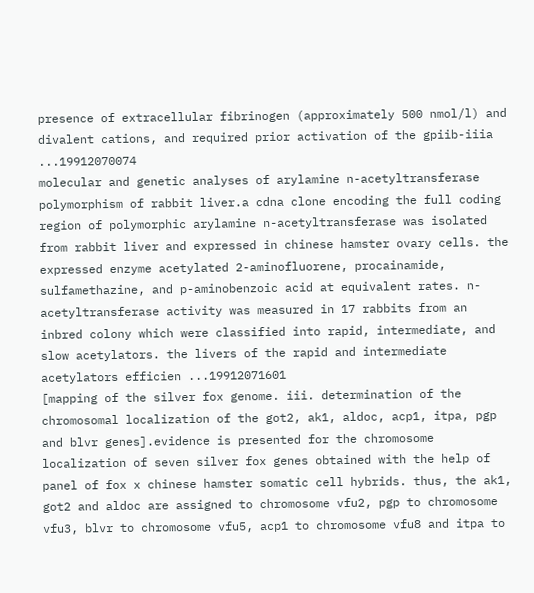presence of extracellular fibrinogen (approximately 500 nmol/l) and divalent cations, and required prior activation of the gpiib-iiia ...19912070074
molecular and genetic analyses of arylamine n-acetyltransferase polymorphism of rabbit liver.a cdna clone encoding the full coding region of polymorphic arylamine n-acetyltransferase was isolated from rabbit liver and expressed in chinese hamster ovary cells. the expressed enzyme acetylated 2-aminofluorene, procainamide, sulfamethazine, and p-aminobenzoic acid at equivalent rates. n-acetyltransferase activity was measured in 17 rabbits from an inbred colony which were classified into rapid, intermediate, and slow acetylators. the livers of the rapid and intermediate acetylators efficien ...19912071601
[mapping of the silver fox genome. iii. determination of the chromosomal localization of the got2, ak1, aldoc, acp1, itpa, pgp and blvr genes].evidence is presented for the chromosome localization of seven silver fox genes obtained with the help of panel of fox x chinese hamster somatic cell hybrids. thus, the ak1, got2 and aldoc are assigned to chromosome vfu2, pgp to chromosome vfu3, blvr to chromosome vfu5, acp1 to chromosome vfu8 and itpa to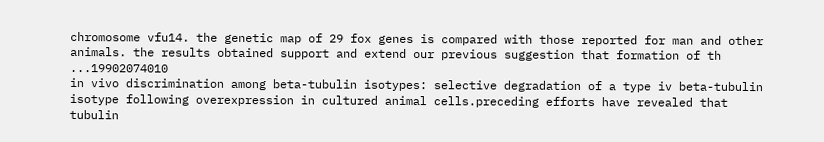chromosome vfu14. the genetic map of 29 fox genes is compared with those reported for man and other animals. the results obtained support and extend our previous suggestion that formation of th ...19902074010
in vivo discrimination among beta-tubulin isotypes: selective degradation of a type iv beta-tubulin isotype following overexpression in cultured animal cells.preceding efforts have revealed that tubulin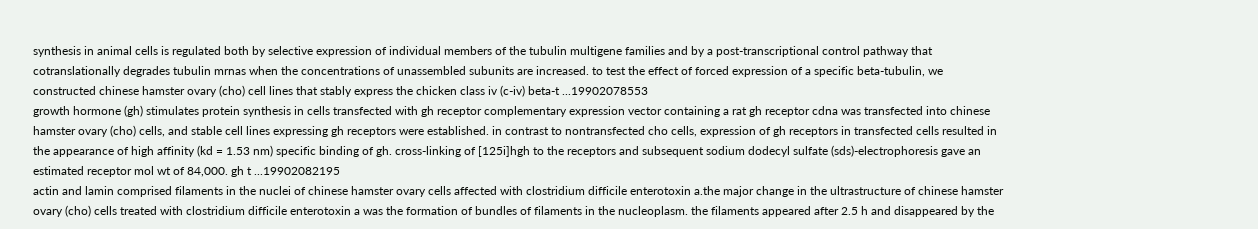synthesis in animal cells is regulated both by selective expression of individual members of the tubulin multigene families and by a post-transcriptional control pathway that cotranslationally degrades tubulin mrnas when the concentrations of unassembled subunits are increased. to test the effect of forced expression of a specific beta-tubulin, we constructed chinese hamster ovary (cho) cell lines that stably express the chicken class iv (c-iv) beta-t ...19902078553
growth hormone (gh) stimulates protein synthesis in cells transfected with gh receptor complementary expression vector containing a rat gh receptor cdna was transfected into chinese hamster ovary (cho) cells, and stable cell lines expressing gh receptors were established. in contrast to nontransfected cho cells, expression of gh receptors in transfected cells resulted in the appearance of high affinity (kd = 1.53 nm) specific binding of gh. cross-linking of [125i]hgh to the receptors and subsequent sodium dodecyl sulfate (sds)-electrophoresis gave an estimated receptor mol wt of 84,000. gh t ...19902082195
actin and lamin comprised filaments in the nuclei of chinese hamster ovary cells affected with clostridium difficile enterotoxin a.the major change in the ultrastructure of chinese hamster ovary (cho) cells treated with clostridium difficile enterotoxin a was the formation of bundles of filaments in the nucleoplasm. the filaments appeared after 2.5 h and disappeared by the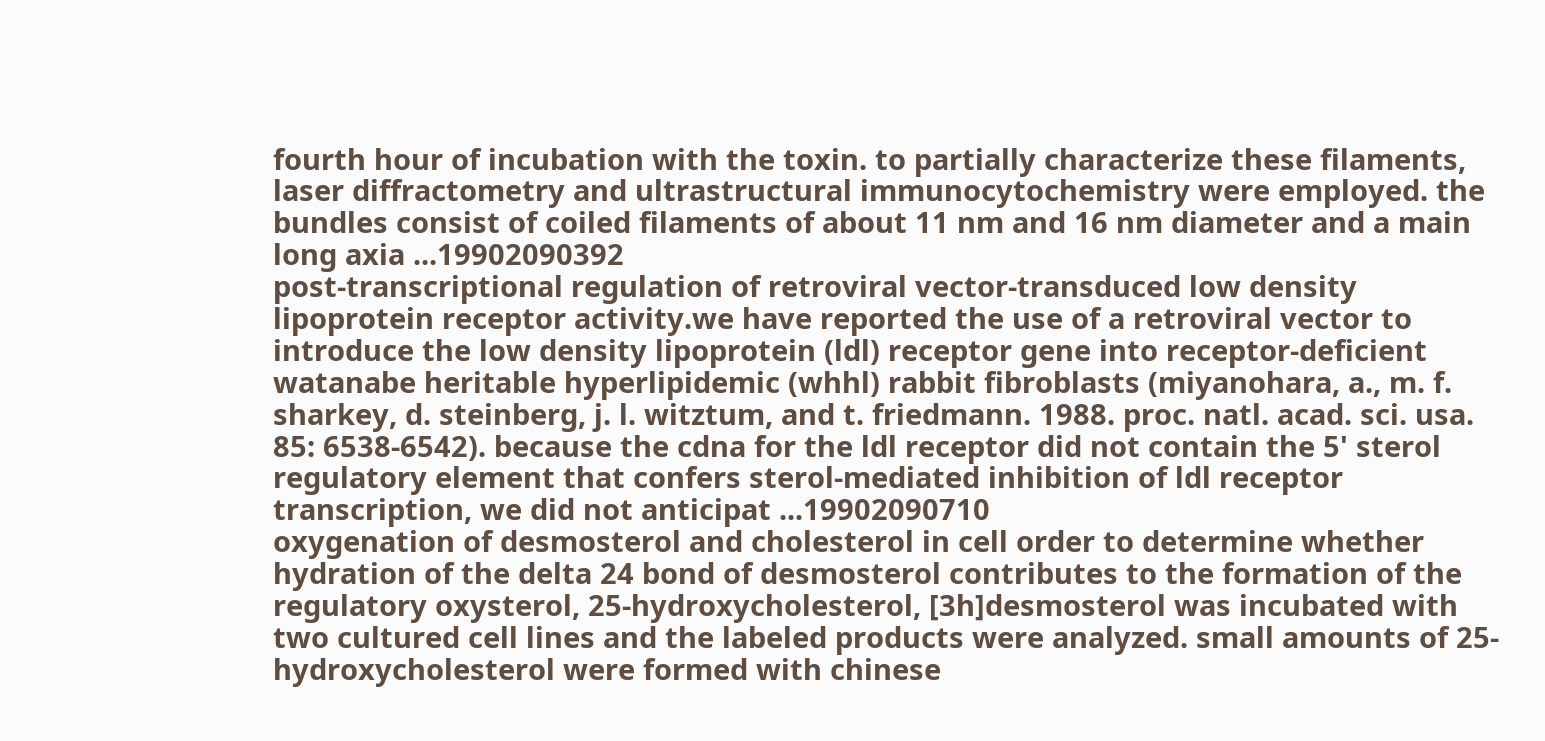fourth hour of incubation with the toxin. to partially characterize these filaments, laser diffractometry and ultrastructural immunocytochemistry were employed. the bundles consist of coiled filaments of about 11 nm and 16 nm diameter and a main long axia ...19902090392
post-transcriptional regulation of retroviral vector-transduced low density lipoprotein receptor activity.we have reported the use of a retroviral vector to introduce the low density lipoprotein (ldl) receptor gene into receptor-deficient watanabe heritable hyperlipidemic (whhl) rabbit fibroblasts (miyanohara, a., m. f. sharkey, d. steinberg, j. l. witztum, and t. friedmann. 1988. proc. natl. acad. sci. usa. 85: 6538-6542). because the cdna for the ldl receptor did not contain the 5' sterol regulatory element that confers sterol-mediated inhibition of ldl receptor transcription, we did not anticipat ...19902090710
oxygenation of desmosterol and cholesterol in cell order to determine whether hydration of the delta 24 bond of desmosterol contributes to the formation of the regulatory oxysterol, 25-hydroxycholesterol, [3h]desmosterol was incubated with two cultured cell lines and the labeled products were analyzed. small amounts of 25-hydroxycholesterol were formed with chinese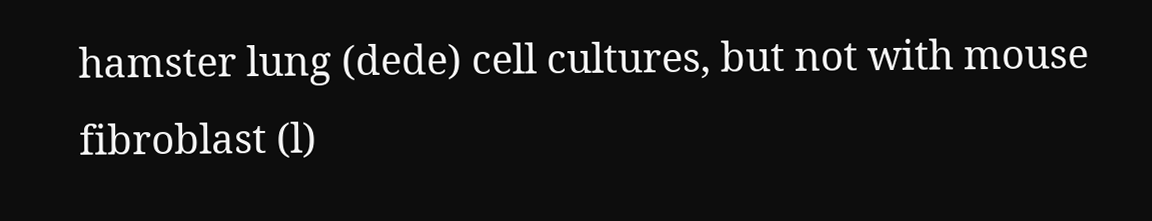hamster lung (dede) cell cultures, but not with mouse fibroblast (l)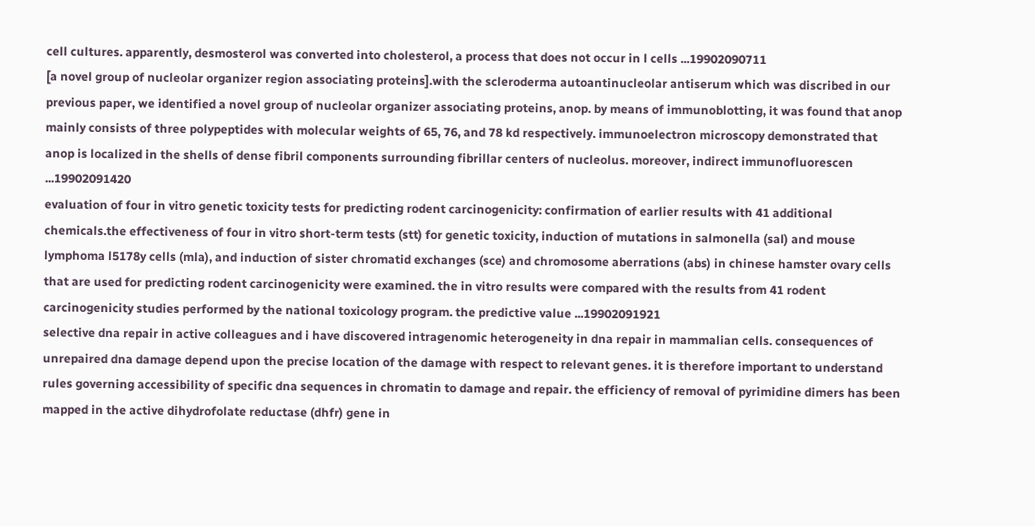cell cultures. apparently, desmosterol was converted into cholesterol, a process that does not occur in l cells ...19902090711
[a novel group of nucleolar organizer region associating proteins].with the scleroderma autoantinucleolar antiserum which was discribed in our previous paper, we identified a novel group of nucleolar organizer associating proteins, anop. by means of immunoblotting, it was found that anop mainly consists of three polypeptides with molecular weights of 65, 76, and 78 kd respectively. immunoelectron microscopy demonstrated that anop is localized in the shells of dense fibril components surrounding fibrillar centers of nucleolus. moreover, indirect immunofluorescen ...19902091420
evaluation of four in vitro genetic toxicity tests for predicting rodent carcinogenicity: confirmation of earlier results with 41 additional chemicals.the effectiveness of four in vitro short-term tests (stt) for genetic toxicity, induction of mutations in salmonella (sal) and mouse lymphoma l5178y cells (mla), and induction of sister chromatid exchanges (sce) and chromosome aberrations (abs) in chinese hamster ovary cells that are used for predicting rodent carcinogenicity were examined. the in vitro results were compared with the results from 41 rodent carcinogenicity studies performed by the national toxicology program. the predictive value ...19902091921
selective dna repair in active colleagues and i have discovered intragenomic heterogeneity in dna repair in mammalian cells. consequences of unrepaired dna damage depend upon the precise location of the damage with respect to relevant genes. it is therefore important to understand rules governing accessibility of specific dna sequences in chromatin to damage and repair. the efficiency of removal of pyrimidine dimers has been mapped in the active dihydrofolate reductase (dhfr) gene in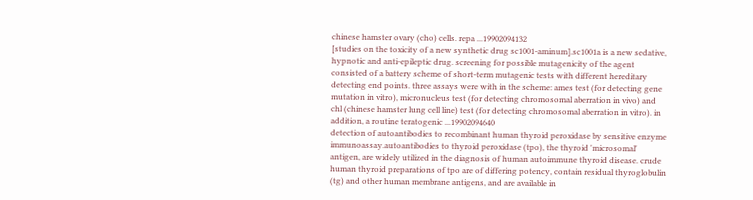chinese hamster ovary (cho) cells. repa ...19902094132
[studies on the toxicity of a new synthetic drug sc1001-aminum].sc1001a is a new sedative, hypnotic and anti-epileptic drug. screening for possible mutagenicity of the agent consisted of a battery scheme of short-term mutagenic tests with different hereditary detecting end points. three assays were with in the scheme: ames test (for detecting gene mutation in vitro), micronucleus test (for detecting chromosomal aberration in vivo) and chl (chinese hamster lung cell line) test (for detecting chromosomal aberration in vitro). in addition, a routine teratogenic ...19902094640
detection of autoantibodies to recombinant human thyroid peroxidase by sensitive enzyme immunoassay.autoantibodies to thyroid peroxidase (tpo), the thyroid 'microsomal' antigen, are widely utilized in the diagnosis of human autoimmune thyroid disease. crude human thyroid preparations of tpo are of differing potency, contain residual thyroglobulin (tg) and other human membrane antigens, and are available in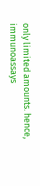only limited amounts. hence, immunoassays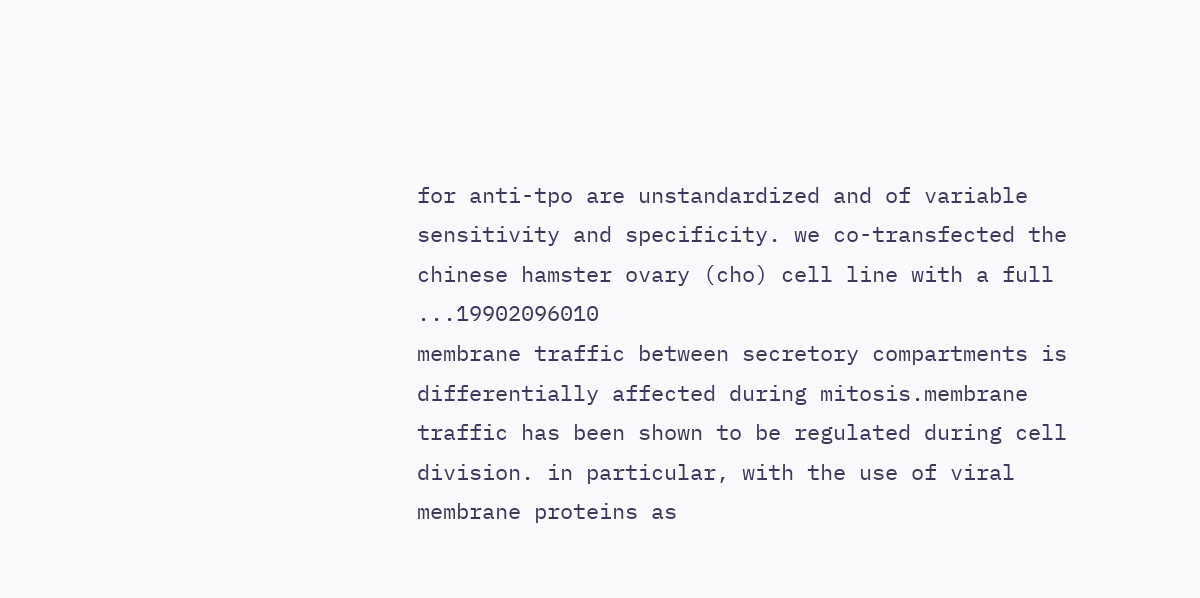for anti-tpo are unstandardized and of variable sensitivity and specificity. we co-transfected the chinese hamster ovary (cho) cell line with a full ...19902096010
membrane traffic between secretory compartments is differentially affected during mitosis.membrane traffic has been shown to be regulated during cell division. in particular, with the use of viral membrane proteins as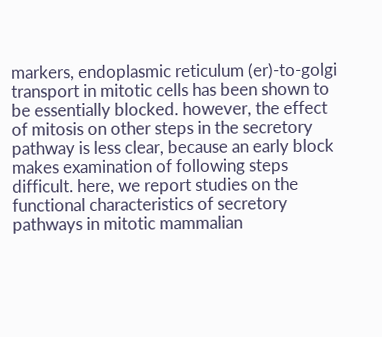markers, endoplasmic reticulum (er)-to-golgi transport in mitotic cells has been shown to be essentially blocked. however, the effect of mitosis on other steps in the secretory pathway is less clear, because an early block makes examination of following steps difficult. here, we report studies on the functional characteristics of secretory pathways in mitotic mammalian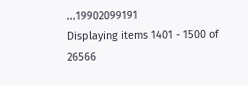...19902099191
Displaying items 1401 - 1500 of 26566